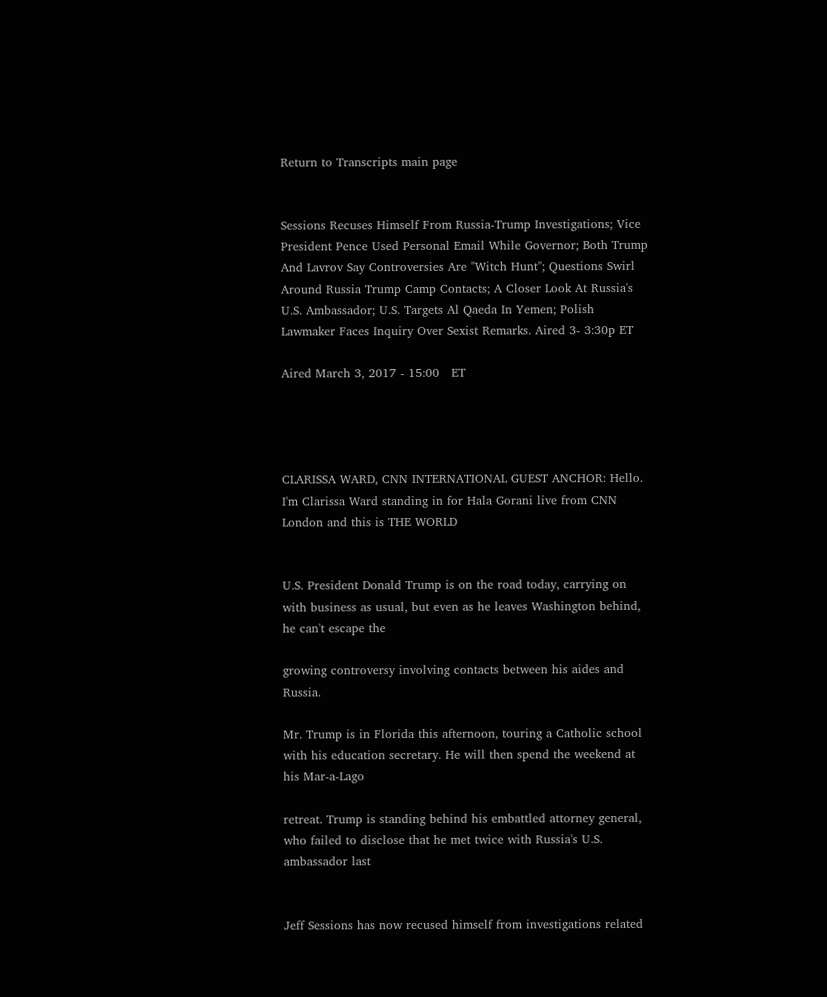Return to Transcripts main page


Sessions Recuses Himself From Russia-Trump Investigations; Vice President Pence Used Personal Email While Governor; Both Trump And Lavrov Say Controversies Are "Witch Hunt"; Questions Swirl Around Russia Trump Camp Contacts; A Closer Look At Russia's U.S. Ambassador; U.S. Targets Al Qaeda In Yemen; Polish Lawmaker Faces Inquiry Over Sexist Remarks. Aired 3- 3:30p ET

Aired March 3, 2017 - 15:00   ET




CLARISSA WARD, CNN INTERNATIONAL GUEST ANCHOR: Hello. I'm Clarissa Ward standing in for Hala Gorani live from CNN London and this is THE WORLD


U.S. President Donald Trump is on the road today, carrying on with business as usual, but even as he leaves Washington behind, he can't escape the

growing controversy involving contacts between his aides and Russia.

Mr. Trump is in Florida this afternoon, touring a Catholic school with his education secretary. He will then spend the weekend at his Mar-a-Lago

retreat. Trump is standing behind his embattled attorney general, who failed to disclose that he met twice with Russia's U.S. ambassador last


Jeff Sessions has now recused himself from investigations related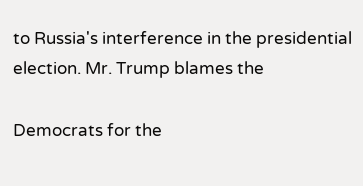to Russia's interference in the presidential election. Mr. Trump blames the

Democrats for the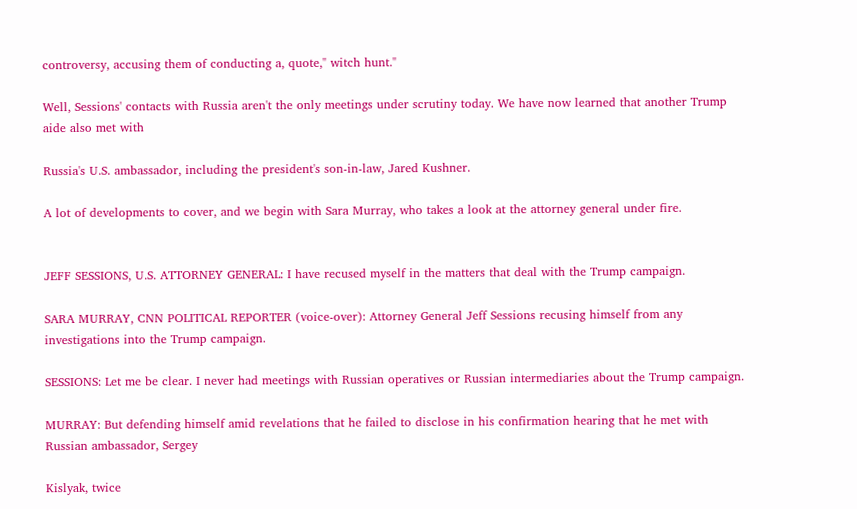controversy, accusing them of conducting a, quote," witch hunt."

Well, Sessions' contacts with Russia aren't the only meetings under scrutiny today. We have now learned that another Trump aide also met with

Russia's U.S. ambassador, including the president's son-in-law, Jared Kushner.

A lot of developments to cover, and we begin with Sara Murray, who takes a look at the attorney general under fire.


JEFF SESSIONS, U.S. ATTORNEY GENERAL: I have recused myself in the matters that deal with the Trump campaign.

SARA MURRAY, CNN POLITICAL REPORTER (voice-over): Attorney General Jeff Sessions recusing himself from any investigations into the Trump campaign.

SESSIONS: Let me be clear. I never had meetings with Russian operatives or Russian intermediaries about the Trump campaign.

MURRAY: But defending himself amid revelations that he failed to disclose in his confirmation hearing that he met with Russian ambassador, Sergey

Kislyak, twice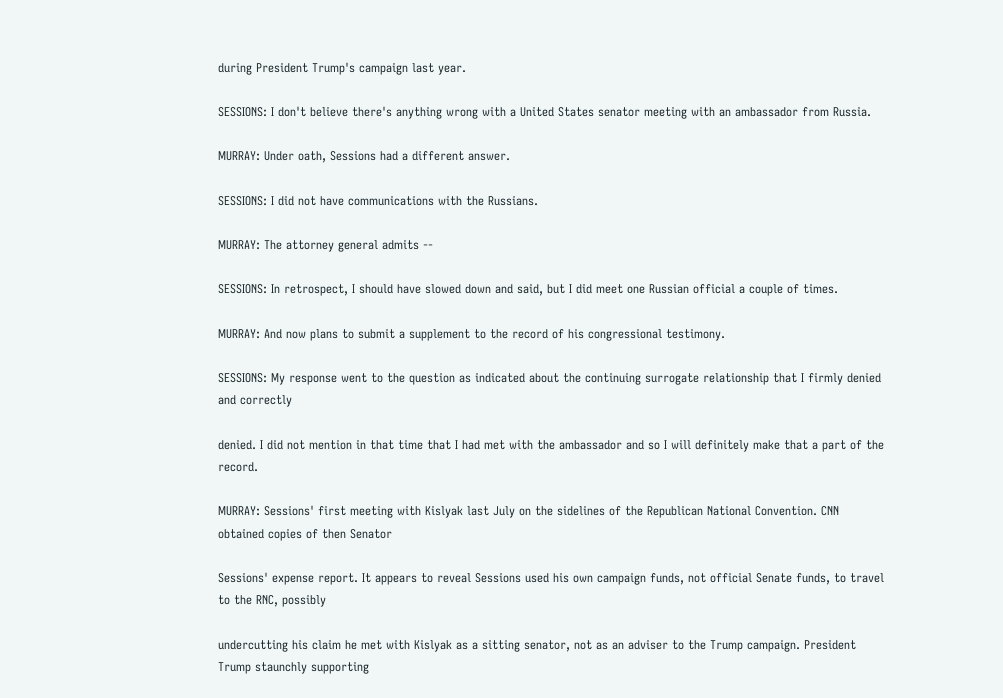during President Trump's campaign last year.

SESSIONS: I don't believe there's anything wrong with a United States senator meeting with an ambassador from Russia.

MURRAY: Under oath, Sessions had a different answer.

SESSIONS: I did not have communications with the Russians.

MURRAY: The attorney general admits --

SESSIONS: In retrospect, I should have slowed down and said, but I did meet one Russian official a couple of times.

MURRAY: And now plans to submit a supplement to the record of his congressional testimony.

SESSIONS: My response went to the question as indicated about the continuing surrogate relationship that I firmly denied and correctly

denied. I did not mention in that time that I had met with the ambassador and so I will definitely make that a part of the record.

MURRAY: Sessions' first meeting with Kislyak last July on the sidelines of the Republican National Convention. CNN obtained copies of then Senator

Sessions' expense report. It appears to reveal Sessions used his own campaign funds, not official Senate funds, to travel to the RNC, possibly

undercutting his claim he met with Kislyak as a sitting senator, not as an adviser to the Trump campaign. President Trump staunchly supporting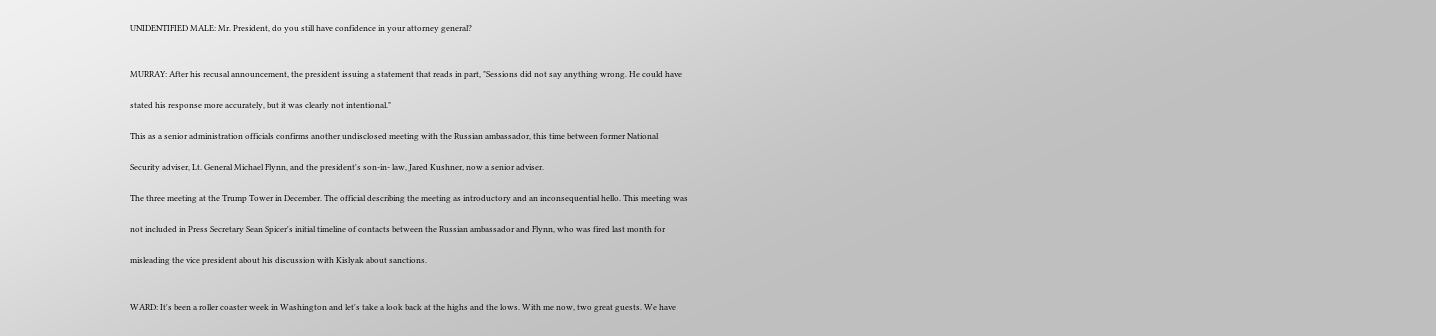UNIDENTIFIED MALE: Mr. President, do you still have confidence in your attorney general?


MURRAY: After his recusal announcement, the president issuing a statement that reads in part, "Sessions did not say anything wrong. He could have

stated his response more accurately, but it was clearly not intentional."

This as a senior administration officials confirms another undisclosed meeting with the Russian ambassador, this time between former National

Security adviser, Lt. General Michael Flynn, and the president's son-in- law, Jared Kushner, now a senior adviser.

The three meeting at the Trump Tower in December. The official describing the meeting as introductory and an inconsequential hello. This meeting was

not included in Press Secretary Sean Spicer's initial timeline of contacts between the Russian ambassador and Flynn, who was fired last month for

misleading the vice president about his discussion with Kislyak about sanctions.


WARD: It's been a roller coaster week in Washington and let's take a look back at the highs and the lows. With me now, two great guests. We have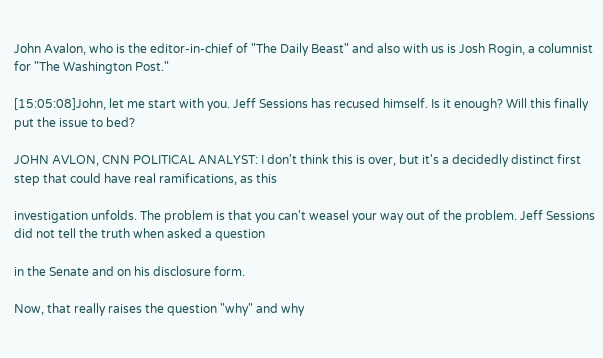John Avalon, who is the editor-in-chief of "The Daily Beast" and also with us is Josh Rogin, a columnist for "The Washington Post."

[15:05:08]John, let me start with you. Jeff Sessions has recused himself. Is it enough? Will this finally put the issue to bed?

JOHN AVLON, CNN POLITICAL ANALYST: I don't think this is over, but it's a decidedly distinct first step that could have real ramifications, as this

investigation unfolds. The problem is that you can't weasel your way out of the problem. Jeff Sessions did not tell the truth when asked a question

in the Senate and on his disclosure form.

Now, that really raises the question "why" and why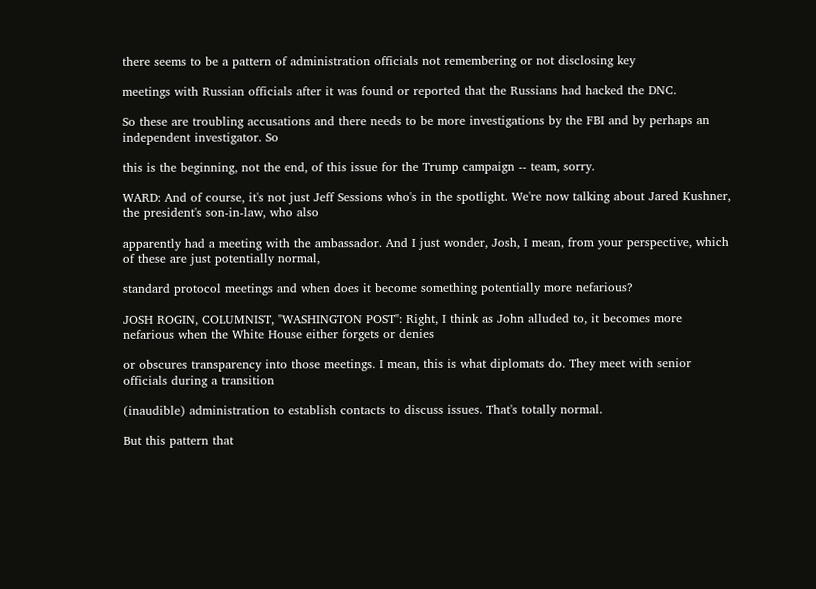there seems to be a pattern of administration officials not remembering or not disclosing key

meetings with Russian officials after it was found or reported that the Russians had hacked the DNC.

So these are troubling accusations and there needs to be more investigations by the FBI and by perhaps an independent investigator. So

this is the beginning, not the end, of this issue for the Trump campaign -- team, sorry.

WARD: And of course, it's not just Jeff Sessions who's in the spotlight. We're now talking about Jared Kushner, the president's son-in-law, who also

apparently had a meeting with the ambassador. And I just wonder, Josh, I mean, from your perspective, which of these are just potentially normal,

standard protocol meetings and when does it become something potentially more nefarious?

JOSH ROGIN, COLUMNIST, "WASHINGTON POST": Right, I think as John alluded to, it becomes more nefarious when the White House either forgets or denies

or obscures transparency into those meetings. I mean, this is what diplomats do. They meet with senior officials during a transition

(inaudible) administration to establish contacts to discuss issues. That's totally normal.

But this pattern that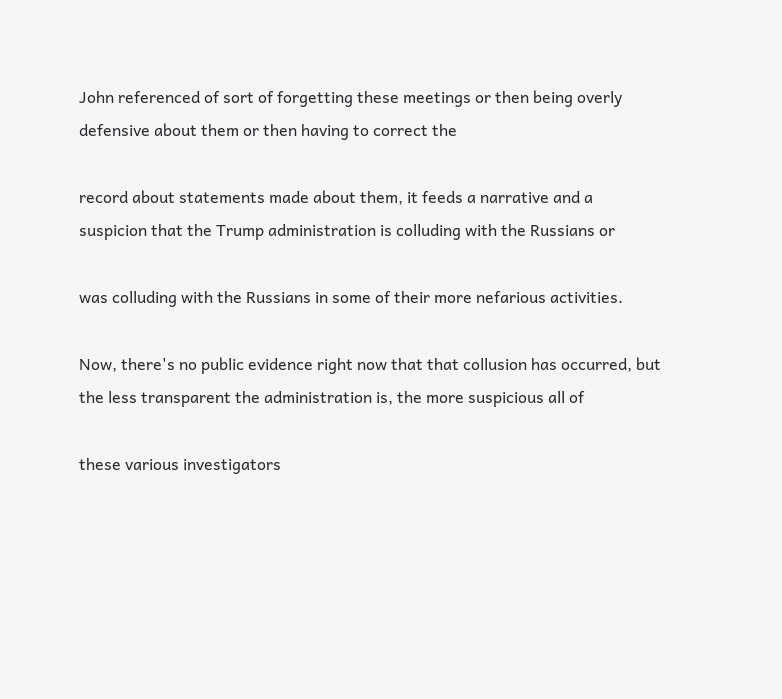John referenced of sort of forgetting these meetings or then being overly defensive about them or then having to correct the

record about statements made about them, it feeds a narrative and a suspicion that the Trump administration is colluding with the Russians or

was colluding with the Russians in some of their more nefarious activities.

Now, there's no public evidence right now that that collusion has occurred, but the less transparent the administration is, the more suspicious all of

these various investigators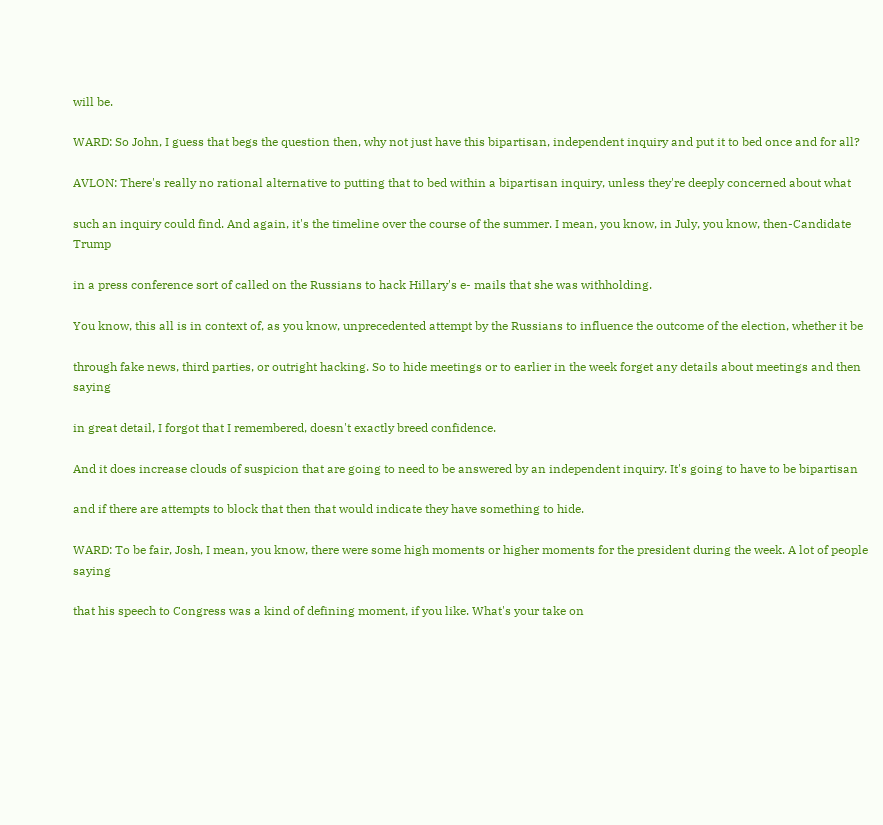will be.

WARD: So John, I guess that begs the question then, why not just have this bipartisan, independent inquiry and put it to bed once and for all?

AVLON: There's really no rational alternative to putting that to bed within a bipartisan inquiry, unless they're deeply concerned about what

such an inquiry could find. And again, it's the timeline over the course of the summer. I mean, you know, in July, you know, then-Candidate Trump

in a press conference sort of called on the Russians to hack Hillary's e- mails that she was withholding.

You know, this all is in context of, as you know, unprecedented attempt by the Russians to influence the outcome of the election, whether it be

through fake news, third parties, or outright hacking. So to hide meetings or to earlier in the week forget any details about meetings and then saying

in great detail, I forgot that I remembered, doesn't exactly breed confidence.

And it does increase clouds of suspicion that are going to need to be answered by an independent inquiry. It's going to have to be bipartisan

and if there are attempts to block that then that would indicate they have something to hide.

WARD: To be fair, Josh, I mean, you know, there were some high moments or higher moments for the president during the week. A lot of people saying

that his speech to Congress was a kind of defining moment, if you like. What's your take on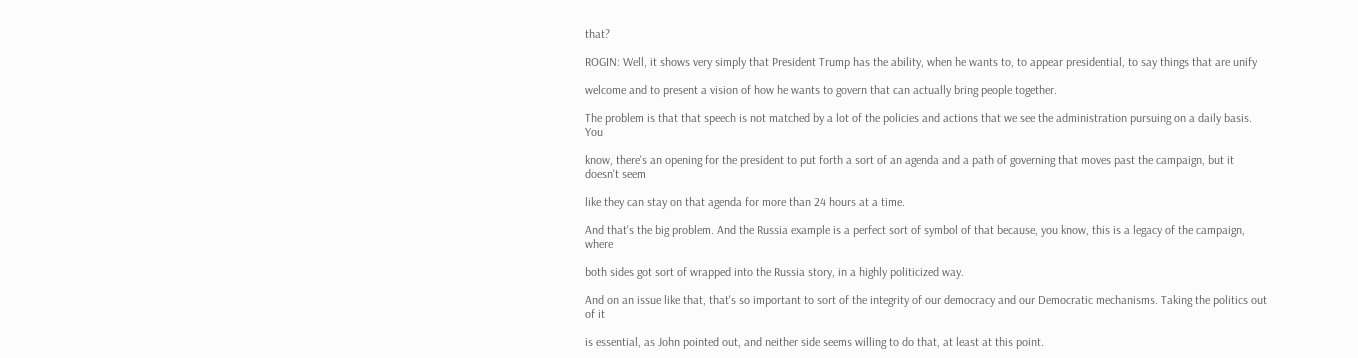that?

ROGIN: Well, it shows very simply that President Trump has the ability, when he wants to, to appear presidential, to say things that are unify

welcome and to present a vision of how he wants to govern that can actually bring people together.

The problem is that that speech is not matched by a lot of the policies and actions that we see the administration pursuing on a daily basis. You

know, there's an opening for the president to put forth a sort of an agenda and a path of governing that moves past the campaign, but it doesn't seem

like they can stay on that agenda for more than 24 hours at a time.

And that's the big problem. And the Russia example is a perfect sort of symbol of that because, you know, this is a legacy of the campaign, where

both sides got sort of wrapped into the Russia story, in a highly politicized way.

And on an issue like that, that's so important to sort of the integrity of our democracy and our Democratic mechanisms. Taking the politics out of it

is essential, as John pointed out, and neither side seems willing to do that, at least at this point.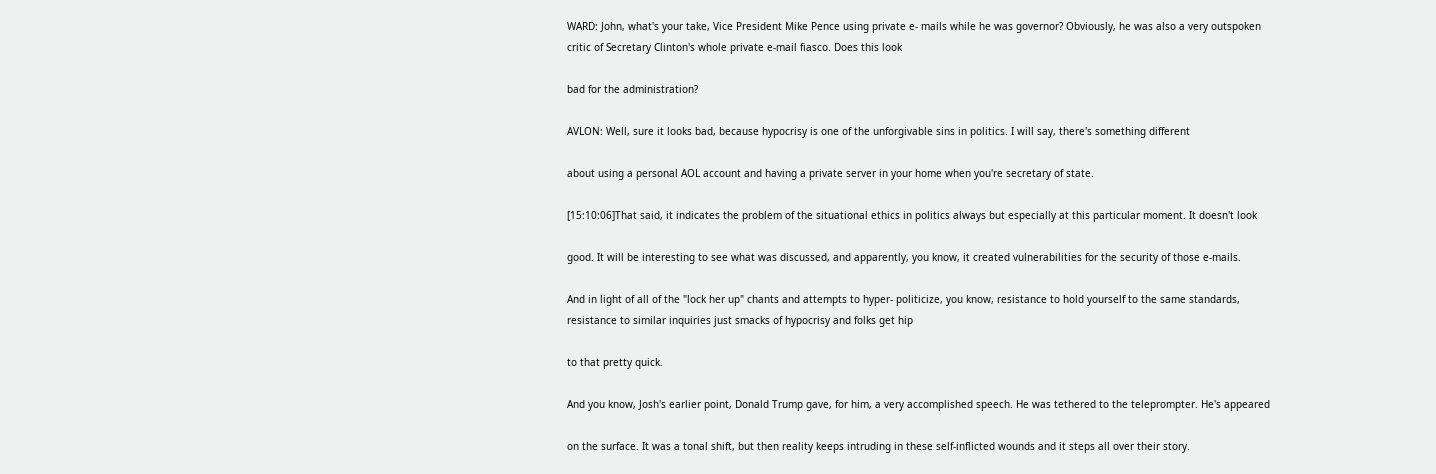WARD: John, what's your take, Vice President Mike Pence using private e- mails while he was governor? Obviously, he was also a very outspoken critic of Secretary Clinton's whole private e-mail fiasco. Does this look

bad for the administration?

AVLON: Well, sure it looks bad, because hypocrisy is one of the unforgivable sins in politics. I will say, there's something different

about using a personal AOL account and having a private server in your home when you're secretary of state.

[15:10:06]That said, it indicates the problem of the situational ethics in politics always but especially at this particular moment. It doesn't look

good. It will be interesting to see what was discussed, and apparently, you know, it created vulnerabilities for the security of those e-mails.

And in light of all of the "lock her up" chants and attempts to hyper- politicize, you know, resistance to hold yourself to the same standards, resistance to similar inquiries just smacks of hypocrisy and folks get hip

to that pretty quick.

And you know, Josh's earlier point, Donald Trump gave, for him, a very accomplished speech. He was tethered to the teleprompter. He's appeared

on the surface. It was a tonal shift, but then reality keeps intruding in these self-inflicted wounds and it steps all over their story.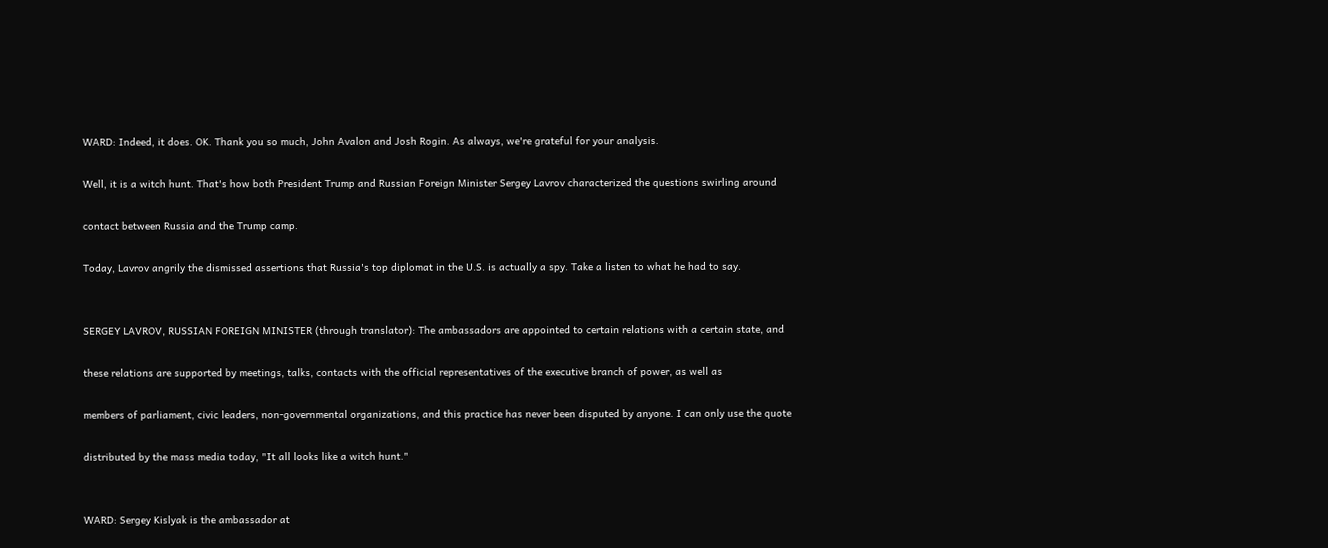WARD: Indeed, it does. OK. Thank you so much, John Avalon and Josh Rogin. As always, we're grateful for your analysis.

Well, it is a witch hunt. That's how both President Trump and Russian Foreign Minister Sergey Lavrov characterized the questions swirling around

contact between Russia and the Trump camp.

Today, Lavrov angrily the dismissed assertions that Russia's top diplomat in the U.S. is actually a spy. Take a listen to what he had to say.


SERGEY LAVROV, RUSSIAN FOREIGN MINISTER (through translator): The ambassadors are appointed to certain relations with a certain state, and

these relations are supported by meetings, talks, contacts with the official representatives of the executive branch of power, as well as

members of parliament, civic leaders, non-governmental organizations, and this practice has never been disputed by anyone. I can only use the quote

distributed by the mass media today, "It all looks like a witch hunt."


WARD: Sergey Kislyak is the ambassador at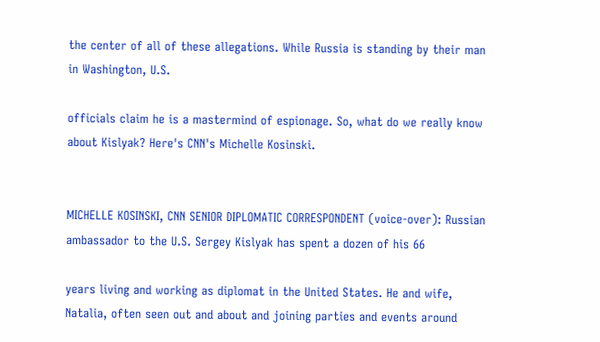the center of all of these allegations. While Russia is standing by their man in Washington, U.S.

officials claim he is a mastermind of espionage. So, what do we really know about Kislyak? Here's CNN's Michelle Kosinski.


MICHELLE KOSINSKI, CNN SENIOR DIPLOMATIC CORRESPONDENT (voice-over): Russian ambassador to the U.S. Sergey Kislyak has spent a dozen of his 66

years living and working as diplomat in the United States. He and wife, Natalia, often seen out and about and joining parties and events around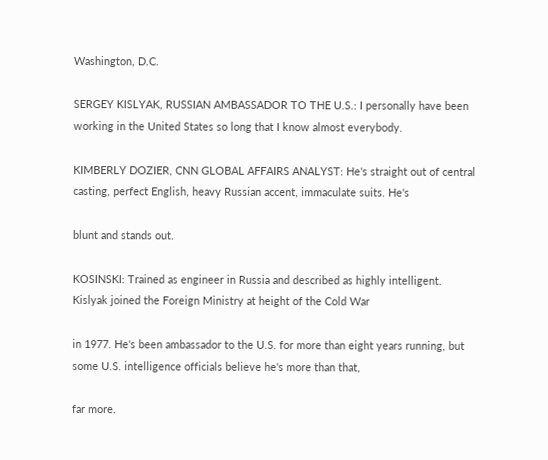Washington, D.C.

SERGEY KISLYAK, RUSSIAN AMBASSADOR TO THE U.S.: I personally have been working in the United States so long that I know almost everybody.

KIMBERLY DOZIER, CNN GLOBAL AFFAIRS ANALYST: He's straight out of central casting, perfect English, heavy Russian accent, immaculate suits. He's

blunt and stands out.

KOSINSKI: Trained as engineer in Russia and described as highly intelligent. Kislyak joined the Foreign Ministry at height of the Cold War

in 1977. He's been ambassador to the U.S. for more than eight years running, but some U.S. intelligence officials believe he's more than that,

far more.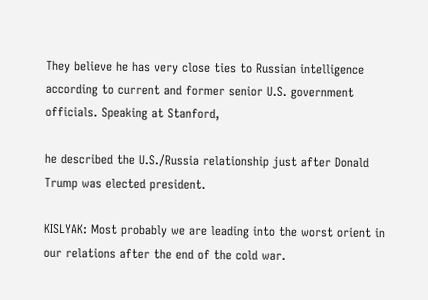They believe he has very close ties to Russian intelligence according to current and former senior U.S. government officials. Speaking at Stanford,

he described the U.S./Russia relationship just after Donald Trump was elected president.

KISLYAK: Most probably we are leading into the worst orient in our relations after the end of the cold war.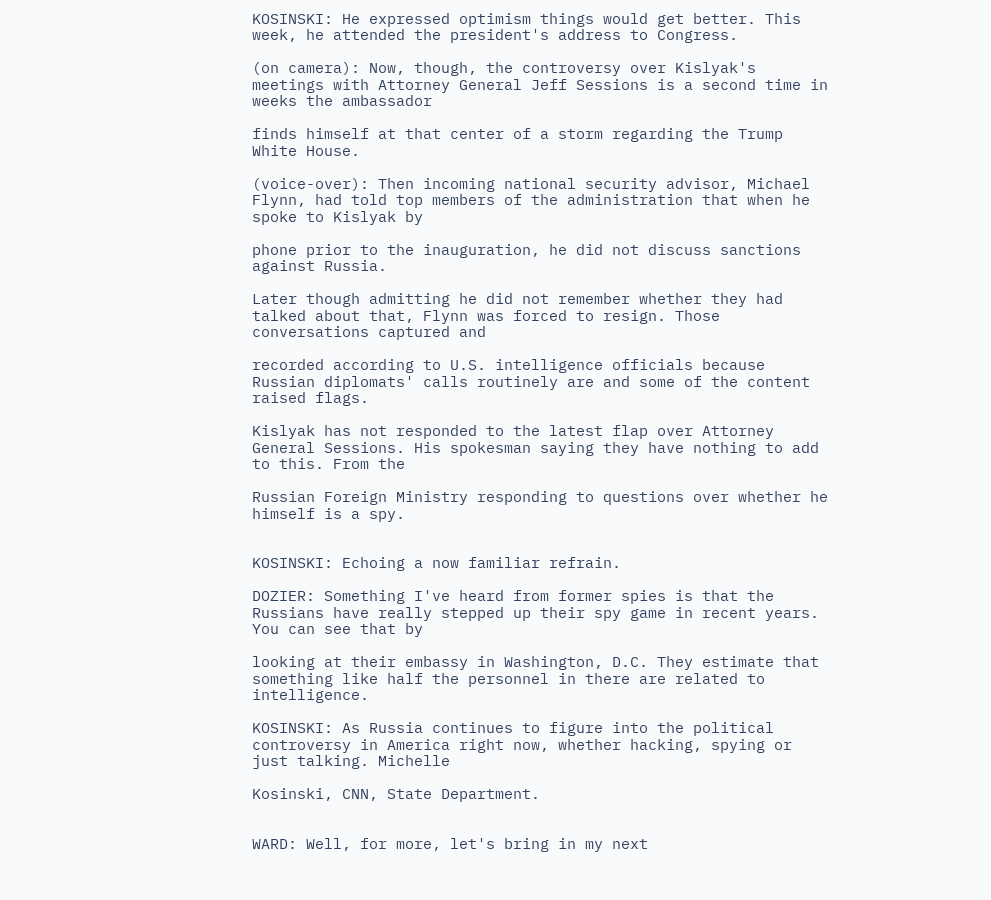KOSINSKI: He expressed optimism things would get better. This week, he attended the president's address to Congress.

(on camera): Now, though, the controversy over Kislyak's meetings with Attorney General Jeff Sessions is a second time in weeks the ambassador

finds himself at that center of a storm regarding the Trump White House.

(voice-over): Then incoming national security advisor, Michael Flynn, had told top members of the administration that when he spoke to Kislyak by

phone prior to the inauguration, he did not discuss sanctions against Russia.

Later though admitting he did not remember whether they had talked about that, Flynn was forced to resign. Those conversations captured and

recorded according to U.S. intelligence officials because Russian diplomats' calls routinely are and some of the content raised flags.

Kislyak has not responded to the latest flap over Attorney General Sessions. His spokesman saying they have nothing to add to this. From the

Russian Foreign Ministry responding to questions over whether he himself is a spy.


KOSINSKI: Echoing a now familiar refrain.

DOZIER: Something I've heard from former spies is that the Russians have really stepped up their spy game in recent years. You can see that by

looking at their embassy in Washington, D.C. They estimate that something like half the personnel in there are related to intelligence.

KOSINSKI: As Russia continues to figure into the political controversy in America right now, whether hacking, spying or just talking. Michelle

Kosinski, CNN, State Department.


WARD: Well, for more, let's bring in my next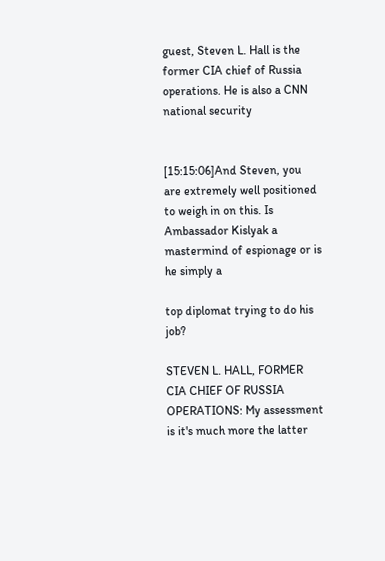guest, Steven L. Hall is the former CIA chief of Russia operations. He is also a CNN national security


[15:15:06]And Steven, you are extremely well positioned to weigh in on this. Is Ambassador Kislyak a mastermind of espionage or is he simply a

top diplomat trying to do his job?

STEVEN L. HALL, FORMER CIA CHIEF OF RUSSIA OPERATIONS: My assessment is it's much more the latter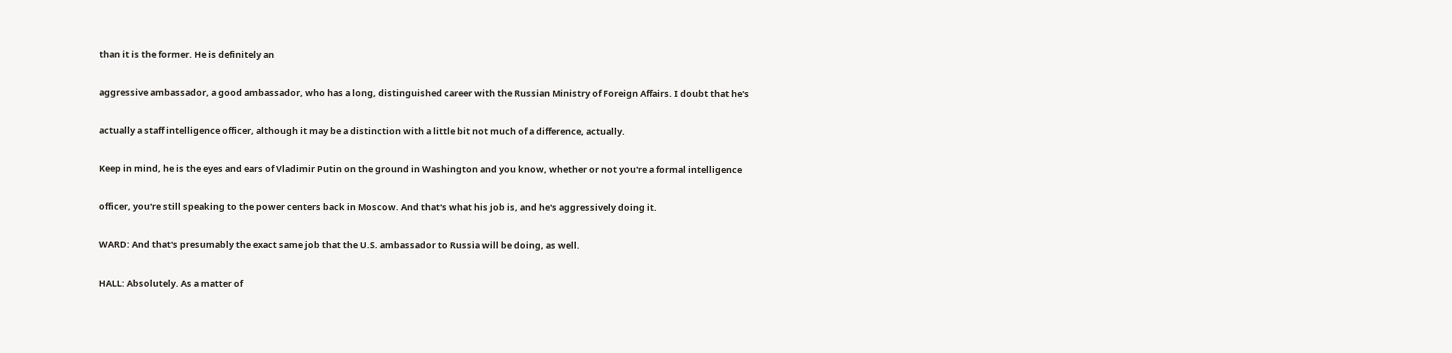than it is the former. He is definitely an

aggressive ambassador, a good ambassador, who has a long, distinguished career with the Russian Ministry of Foreign Affairs. I doubt that he's

actually a staff intelligence officer, although it may be a distinction with a little bit not much of a difference, actually.

Keep in mind, he is the eyes and ears of Vladimir Putin on the ground in Washington and you know, whether or not you're a formal intelligence

officer, you're still speaking to the power centers back in Moscow. And that's what his job is, and he's aggressively doing it.

WARD: And that's presumably the exact same job that the U.S. ambassador to Russia will be doing, as well.

HALL: Absolutely. As a matter of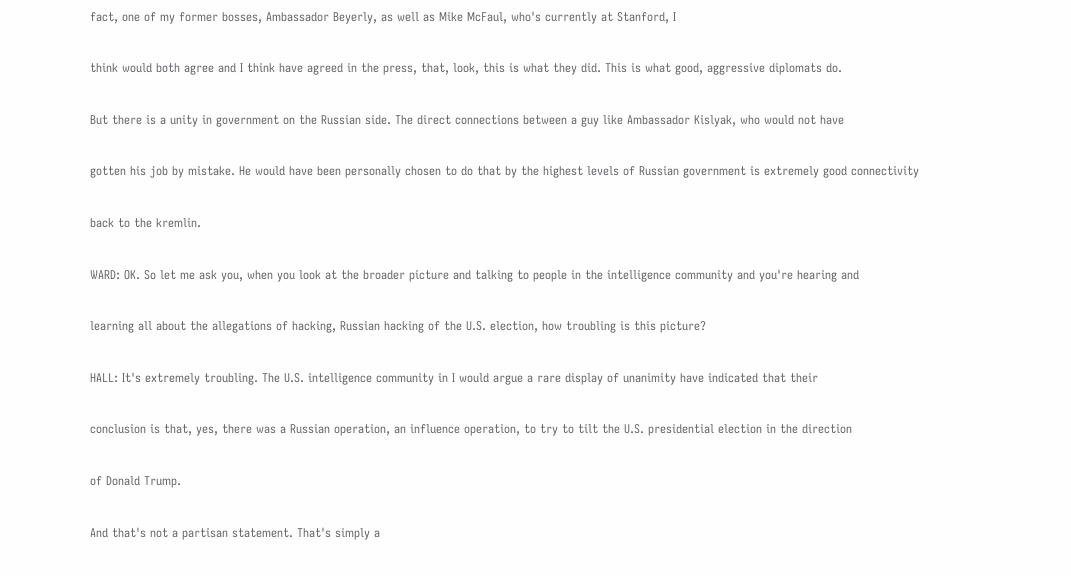fact, one of my former bosses, Ambassador Beyerly, as well as Mike McFaul, who's currently at Stanford, I

think would both agree and I think have agreed in the press, that, look, this is what they did. This is what good, aggressive diplomats do.

But there is a unity in government on the Russian side. The direct connections between a guy like Ambassador Kislyak, who would not have

gotten his job by mistake. He would have been personally chosen to do that by the highest levels of Russian government is extremely good connectivity

back to the kremlin.

WARD: OK. So let me ask you, when you look at the broader picture and talking to people in the intelligence community and you're hearing and

learning all about the allegations of hacking, Russian hacking of the U.S. election, how troubling is this picture?

HALL: It's extremely troubling. The U.S. intelligence community in I would argue a rare display of unanimity have indicated that their

conclusion is that, yes, there was a Russian operation, an influence operation, to try to tilt the U.S. presidential election in the direction

of Donald Trump.

And that's not a partisan statement. That's simply a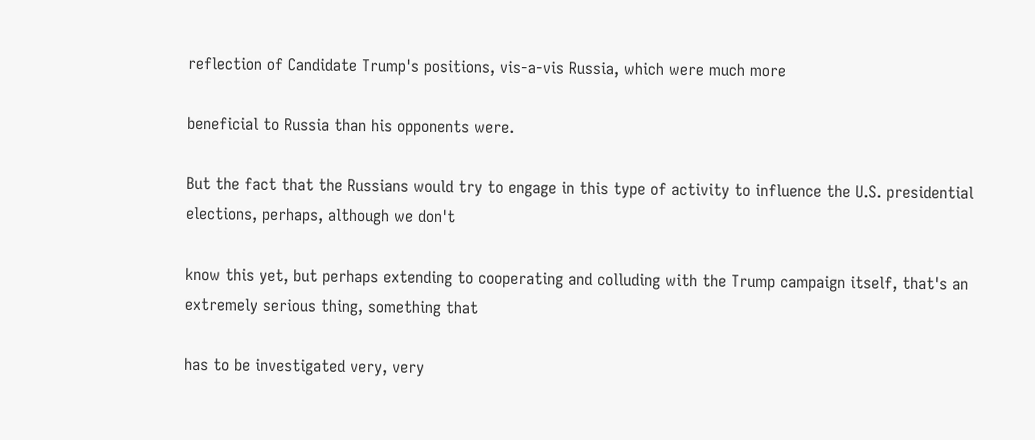reflection of Candidate Trump's positions, vis-a-vis Russia, which were much more

beneficial to Russia than his opponents were.

But the fact that the Russians would try to engage in this type of activity to influence the U.S. presidential elections, perhaps, although we don't

know this yet, but perhaps extending to cooperating and colluding with the Trump campaign itself, that's an extremely serious thing, something that

has to be investigated very, very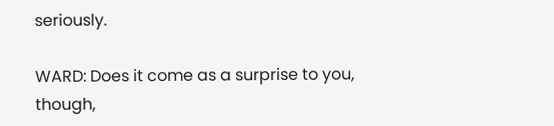seriously.

WARD: Does it come as a surprise to you, though,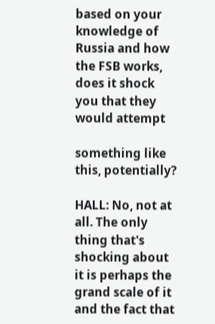based on your knowledge of Russia and how the FSB works, does it shock you that they would attempt

something like this, potentially?

HALL: No, not at all. The only thing that's shocking about it is perhaps the grand scale of it and the fact that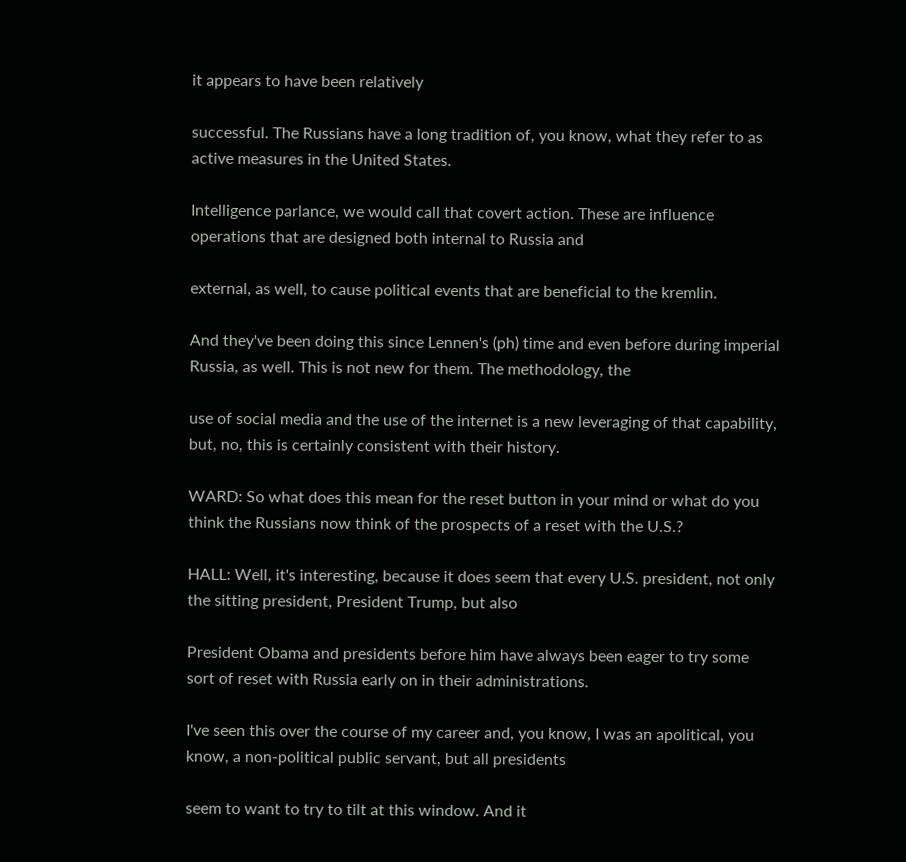it appears to have been relatively

successful. The Russians have a long tradition of, you know, what they refer to as active measures in the United States.

Intelligence parlance, we would call that covert action. These are influence operations that are designed both internal to Russia and

external, as well, to cause political events that are beneficial to the kremlin.

And they've been doing this since Lennen's (ph) time and even before during imperial Russia, as well. This is not new for them. The methodology, the

use of social media and the use of the internet is a new leveraging of that capability, but, no, this is certainly consistent with their history.

WARD: So what does this mean for the reset button in your mind or what do you think the Russians now think of the prospects of a reset with the U.S.?

HALL: Well, it's interesting, because it does seem that every U.S. president, not only the sitting president, President Trump, but also

President Obama and presidents before him have always been eager to try some sort of reset with Russia early on in their administrations.

I've seen this over the course of my career and, you know, I was an apolitical, you know, a non-political public servant, but all presidents

seem to want to try to tilt at this window. And it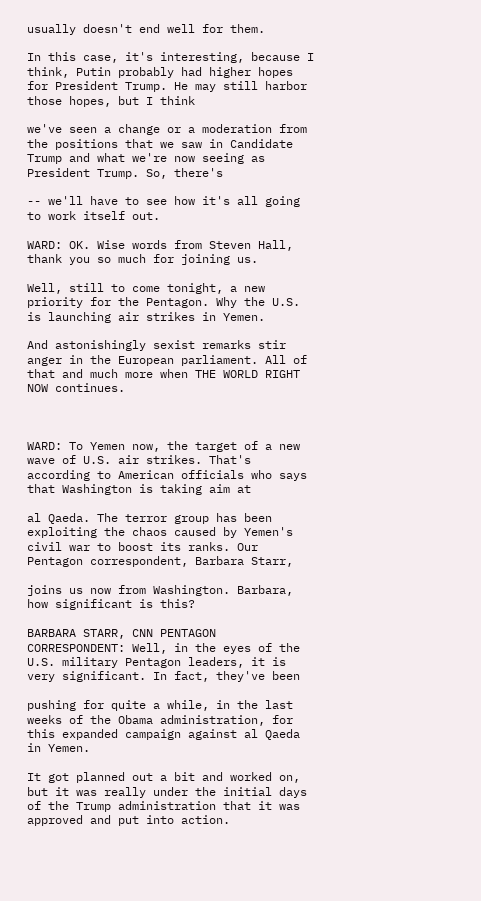usually doesn't end well for them.

In this case, it's interesting, because I think, Putin probably had higher hopes for President Trump. He may still harbor those hopes, but I think

we've seen a change or a moderation from the positions that we saw in Candidate Trump and what we're now seeing as President Trump. So, there's

-- we'll have to see how it's all going to work itself out.

WARD: OK. Wise words from Steven Hall, thank you so much for joining us.

Well, still to come tonight, a new priority for the Pentagon. Why the U.S. is launching air strikes in Yemen.

And astonishingly sexist remarks stir anger in the European parliament. All of that and much more when THE WORLD RIGHT NOW continues.



WARD: To Yemen now, the target of a new wave of U.S. air strikes. That's according to American officials who says that Washington is taking aim at

al Qaeda. The terror group has been exploiting the chaos caused by Yemen's civil war to boost its ranks. Our Pentagon correspondent, Barbara Starr,

joins us now from Washington. Barbara, how significant is this?

BARBARA STARR, CNN PENTAGON CORRESPONDENT: Well, in the eyes of the U.S. military Pentagon leaders, it is very significant. In fact, they've been

pushing for quite a while, in the last weeks of the Obama administration, for this expanded campaign against al Qaeda in Yemen.

It got planned out a bit and worked on, but it was really under the initial days of the Trump administration that it was approved and put into action.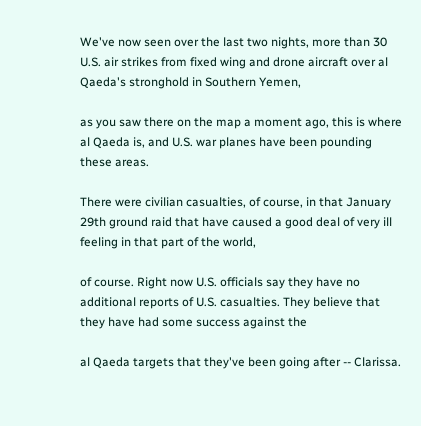We've now seen over the last two nights, more than 30 U.S. air strikes from fixed wing and drone aircraft over al Qaeda's stronghold in Southern Yemen,

as you saw there on the map a moment ago, this is where al Qaeda is, and U.S. war planes have been pounding these areas.

There were civilian casualties, of course, in that January 29th ground raid that have caused a good deal of very ill feeling in that part of the world,

of course. Right now U.S. officials say they have no additional reports of U.S. casualties. They believe that they have had some success against the

al Qaeda targets that they've been going after -- Clarissa.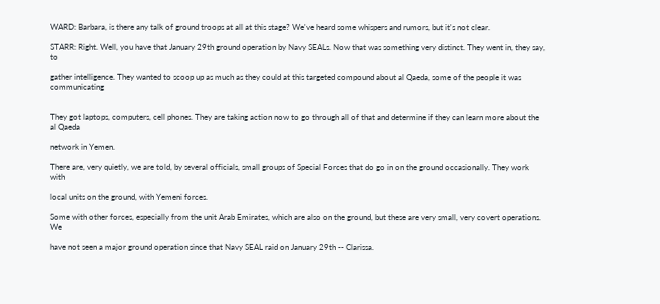WARD: Barbara, is there any talk of ground troops at all at this stage? We've heard some whispers and rumors, but it's not clear.

STARR: Right. Well, you have that January 29th ground operation by Navy SEALs. Now that was something very distinct. They went in, they say, to

gather intelligence. They wanted to scoop up as much as they could at this targeted compound about al Qaeda, some of the people it was communicating


They got laptops, computers, cell phones. They are taking action now to go through all of that and determine if they can learn more about the al Qaeda

network in Yemen.

There are, very quietly, we are told, by several officials, small groups of Special Forces that do go in on the ground occasionally. They work with

local units on the ground, with Yemeni forces.

Some with other forces, especially from the unit Arab Emirates, which are also on the ground, but these are very small, very covert operations. We

have not seen a major ground operation since that Navy SEAL raid on January 29th -- Clarissa.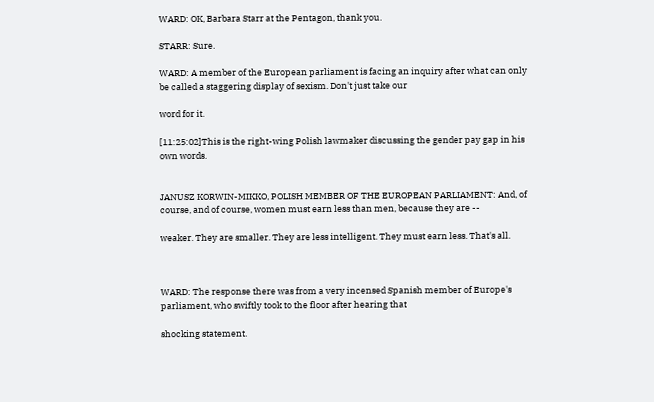WARD: OK, Barbara Starr at the Pentagon, thank you.

STARR: Sure.

WARD: A member of the European parliament is facing an inquiry after what can only be called a staggering display of sexism. Don't just take our

word for it.

[11:25:02]This is the right-wing Polish lawmaker discussing the gender pay gap in his own words.


JANUSZ KORWIN-MIKKO, POLISH MEMBER OF THE EUROPEAN PARLIAMENT: And, of course, and of course, women must earn less than men, because they are --

weaker. They are smaller. They are less intelligent. They must earn less. That's all.



WARD: The response there was from a very incensed Spanish member of Europe's parliament, who swiftly took to the floor after hearing that

shocking statement.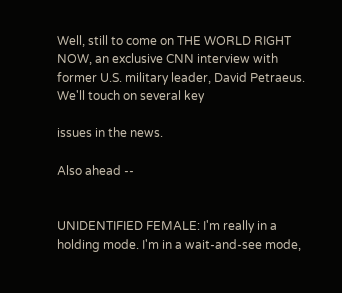Well, still to come on THE WORLD RIGHT NOW, an exclusive CNN interview with former U.S. military leader, David Petraeus. We'll touch on several key

issues in the news.

Also ahead --


UNIDENTIFIED FEMALE: I'm really in a holding mode. I'm in a wait-and-see mode,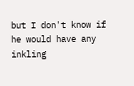but I don't know if he would have any inkling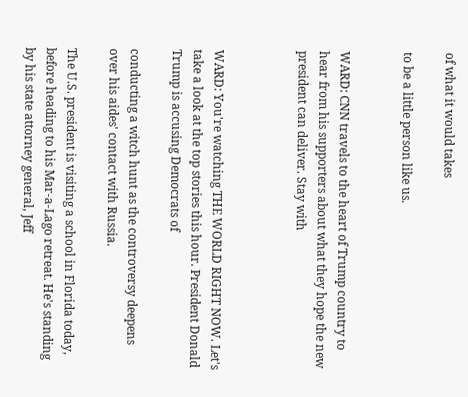of what it would takes

to be a little person like us.


WARD: CNN travels to the heart of Trump country to hear from his supporters about what they hope the new president can deliver. Stay with



WARD: You're watching THE WORLD RIGHT NOW. Let's take a look at the top stories this hour. President Donald Trump is accusing Democrats of

conducting a witch hunt as the controversy deepens over his aides' contact with Russia.

The U.S. president is visiting a school in Florida today, before heading to his Mar-a-Lago retreat. He's standing by his state attorney general, Jeff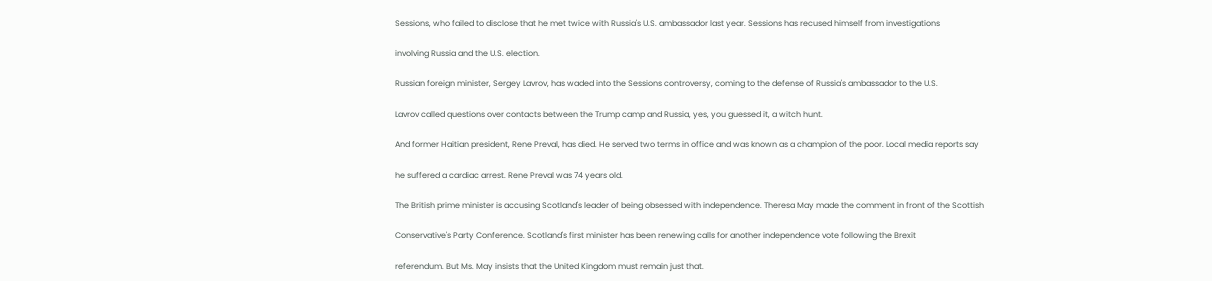Sessions, who failed to disclose that he met twice with Russia's U.S. ambassador last year. Sessions has recused himself from investigations

involving Russia and the U.S. election.

Russian foreign minister, Sergey Lavrov, has waded into the Sessions controversy, coming to the defense of Russia's ambassador to the U.S.

Lavrov called questions over contacts between the Trump camp and Russia, yes, you guessed it, a witch hunt.

And former Haitian president, Rene Preval, has died. He served two terms in office and was known as a champion of the poor. Local media reports say

he suffered a cardiac arrest. Rene Preval was 74 years old.

The British prime minister is accusing Scotland's leader of being obsessed with independence. Theresa May made the comment in front of the Scottish

Conservative's Party Conference. Scotland's first minister has been renewing calls for another independence vote following the Brexit

referendum. But Ms. May insists that the United Kingdom must remain just that.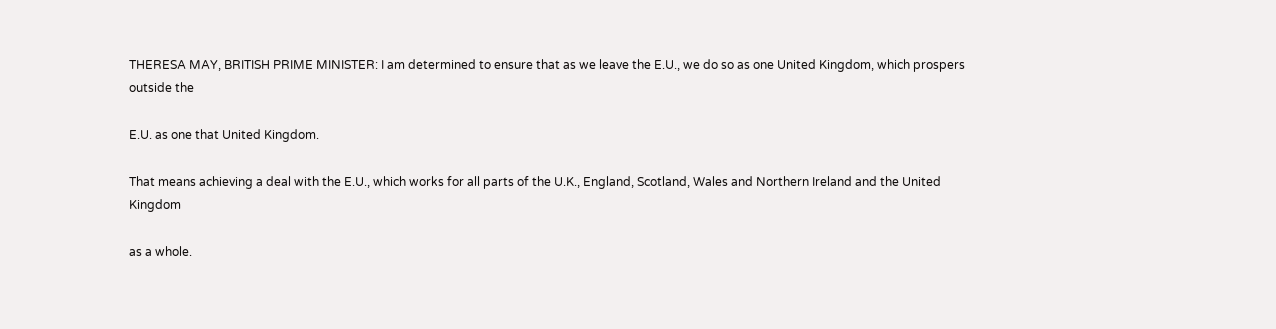THERESA MAY, BRITISH PRIME MINISTER: I am determined to ensure that as we leave the E.U., we do so as one United Kingdom, which prospers outside the

E.U. as one that United Kingdom.

That means achieving a deal with the E.U., which works for all parts of the U.K., England, Scotland, Wales and Northern Ireland and the United Kingdom

as a whole.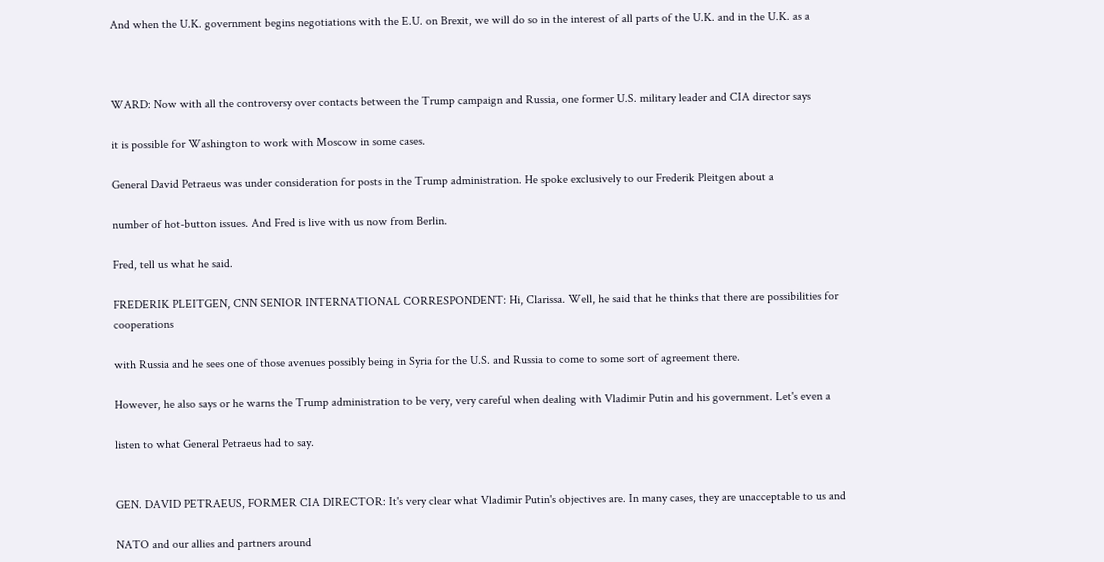And when the U.K. government begins negotiations with the E.U. on Brexit, we will do so in the interest of all parts of the U.K. and in the U.K. as a



WARD: Now with all the controversy over contacts between the Trump campaign and Russia, one former U.S. military leader and CIA director says

it is possible for Washington to work with Moscow in some cases.

General David Petraeus was under consideration for posts in the Trump administration. He spoke exclusively to our Frederik Pleitgen about a

number of hot-button issues. And Fred is live with us now from Berlin.

Fred, tell us what he said.

FREDERIK PLEITGEN, CNN SENIOR INTERNATIONAL CORRESPONDENT: Hi, Clarissa. Well, he said that he thinks that there are possibilities for cooperations

with Russia and he sees one of those avenues possibly being in Syria for the U.S. and Russia to come to some sort of agreement there.

However, he also says or he warns the Trump administration to be very, very careful when dealing with Vladimir Putin and his government. Let's even a

listen to what General Petraeus had to say.


GEN. DAVID PETRAEUS, FORMER CIA DIRECTOR: It's very clear what Vladimir Putin's objectives are. In many cases, they are unacceptable to us and

NATO and our allies and partners around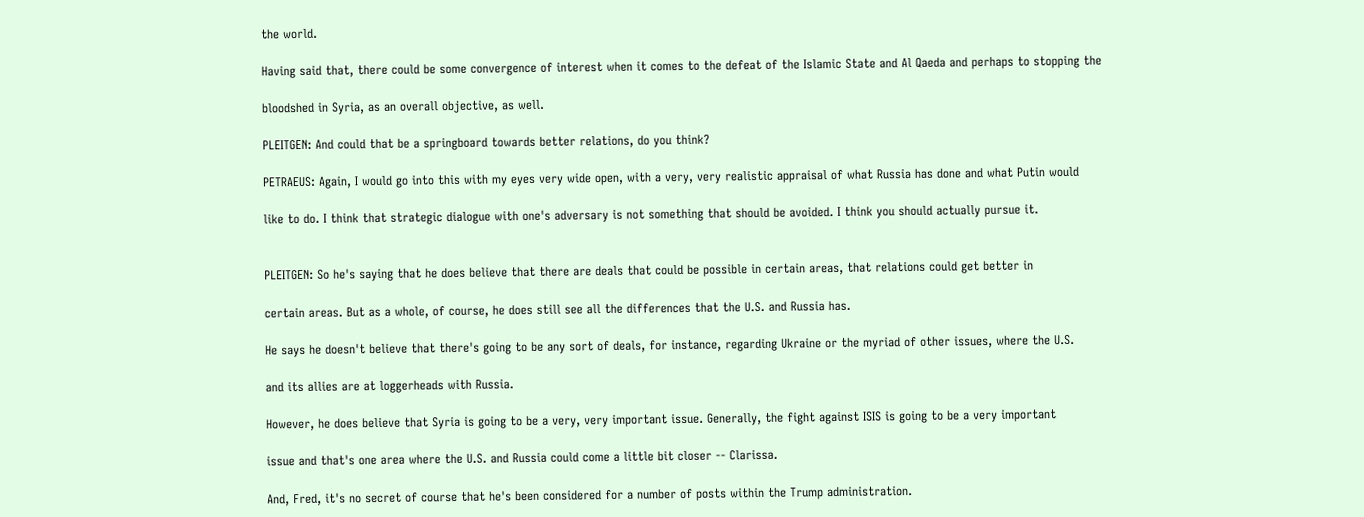the world.

Having said that, there could be some convergence of interest when it comes to the defeat of the Islamic State and Al Qaeda and perhaps to stopping the

bloodshed in Syria, as an overall objective, as well.

PLEITGEN: And could that be a springboard towards better relations, do you think?

PETRAEUS: Again, I would go into this with my eyes very wide open, with a very, very realistic appraisal of what Russia has done and what Putin would

like to do. I think that strategic dialogue with one's adversary is not something that should be avoided. I think you should actually pursue it.


PLEITGEN: So he's saying that he does believe that there are deals that could be possible in certain areas, that relations could get better in

certain areas. But as a whole, of course, he does still see all the differences that the U.S. and Russia has.

He says he doesn't believe that there's going to be any sort of deals, for instance, regarding Ukraine or the myriad of other issues, where the U.S.

and its allies are at loggerheads with Russia.

However, he does believe that Syria is going to be a very, very important issue. Generally, the fight against ISIS is going to be a very important

issue and that's one area where the U.S. and Russia could come a little bit closer -- Clarissa.

And, Fred, it's no secret of course that he's been considered for a number of posts within the Trump administration.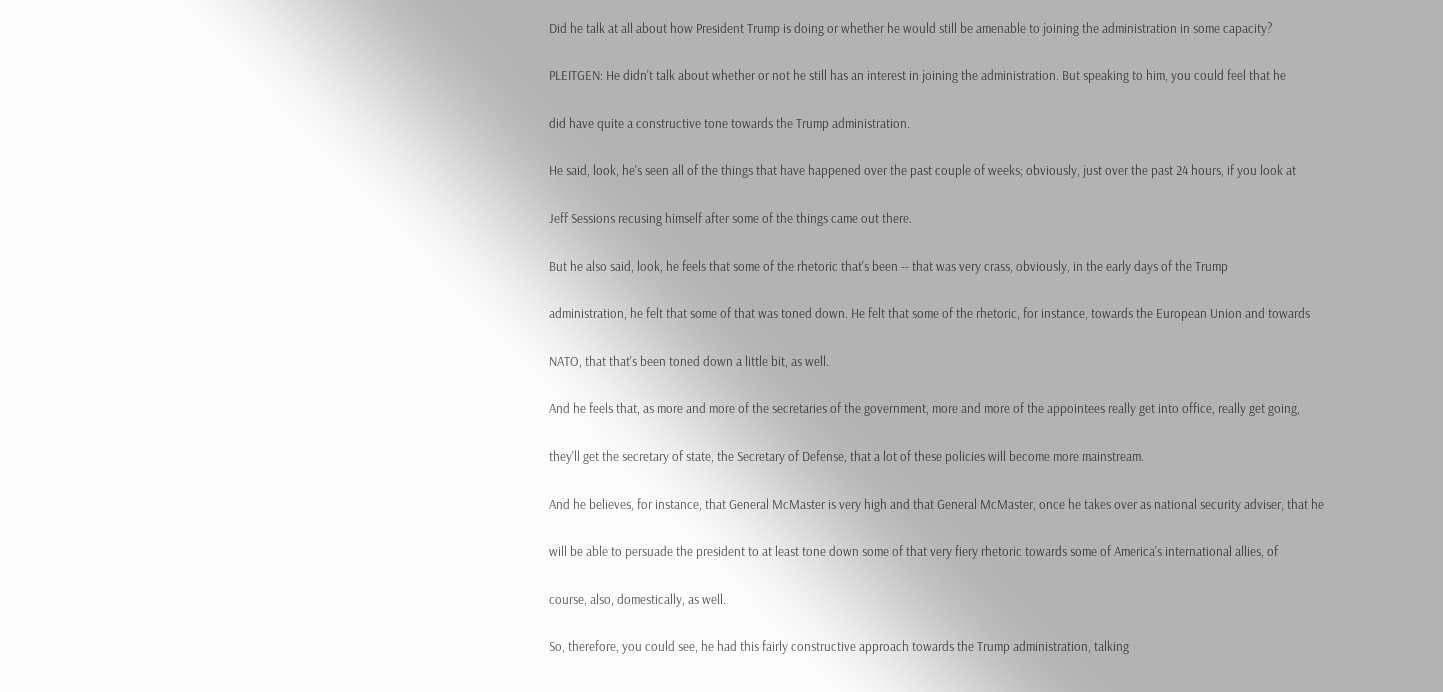Did he talk at all about how President Trump is doing or whether he would still be amenable to joining the administration in some capacity?

PLEITGEN: He didn't talk about whether or not he still has an interest in joining the administration. But speaking to him, you could feel that he

did have quite a constructive tone towards the Trump administration.

He said, look, he's seen all of the things that have happened over the past couple of weeks; obviously, just over the past 24 hours, if you look at

Jeff Sessions recusing himself after some of the things came out there.

But he also said, look, he feels that some of the rhetoric that's been -- that was very crass, obviously, in the early days of the Trump

administration, he felt that some of that was toned down. He felt that some of the rhetoric, for instance, towards the European Union and towards

NATO, that that's been toned down a little bit, as well.

And he feels that, as more and more of the secretaries of the government, more and more of the appointees really get into office, really get going,

they'll get the secretary of state, the Secretary of Defense, that a lot of these policies will become more mainstream.

And he believes, for instance, that General McMaster is very high and that General McMaster, once he takes over as national security adviser, that he

will be able to persuade the president to at least tone down some of that very fiery rhetoric towards some of America's international allies, of

course, also, domestically, as well.

So, therefore, you could see, he had this fairly constructive approach towards the Trump administration, talking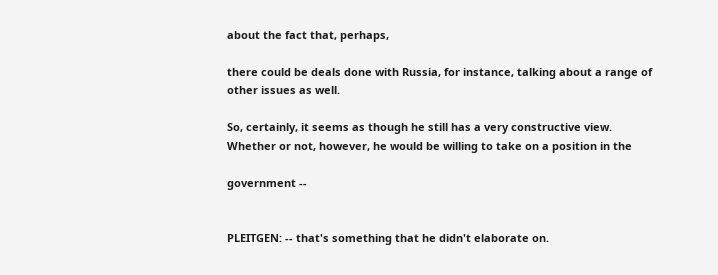about the fact that, perhaps,

there could be deals done with Russia, for instance, talking about a range of other issues as well.

So, certainly, it seems as though he still has a very constructive view. Whether or not, however, he would be willing to take on a position in the

government --


PLEITGEN: -- that's something that he didn't elaborate on.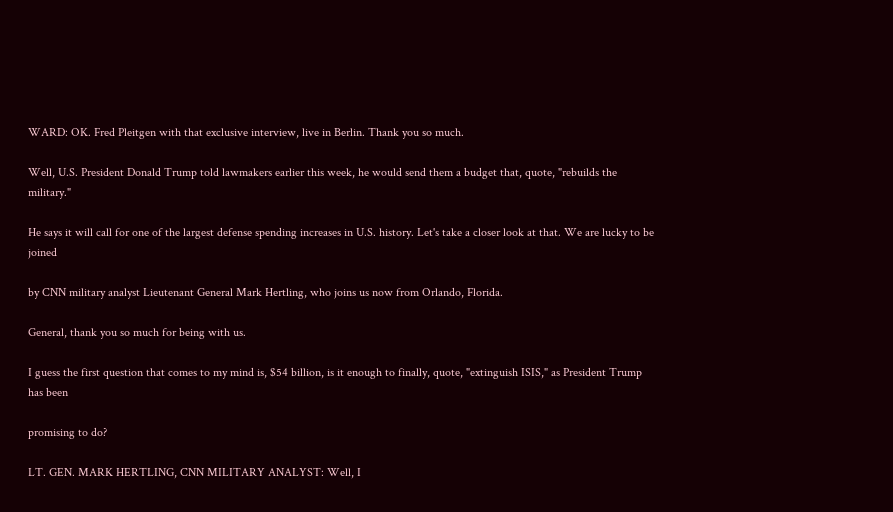WARD: OK. Fred Pleitgen with that exclusive interview, live in Berlin. Thank you so much.

Well, U.S. President Donald Trump told lawmakers earlier this week, he would send them a budget that, quote, "rebuilds the military."

He says it will call for one of the largest defense spending increases in U.S. history. Let's take a closer look at that. We are lucky to be joined

by CNN military analyst Lieutenant General Mark Hertling, who joins us now from Orlando, Florida.

General, thank you so much for being with us.

I guess the first question that comes to my mind is, $54 billion, is it enough to finally, quote, "extinguish ISIS," as President Trump has been

promising to do?

LT. GEN. MARK HERTLING, CNN MILITARY ANALYST: Well, I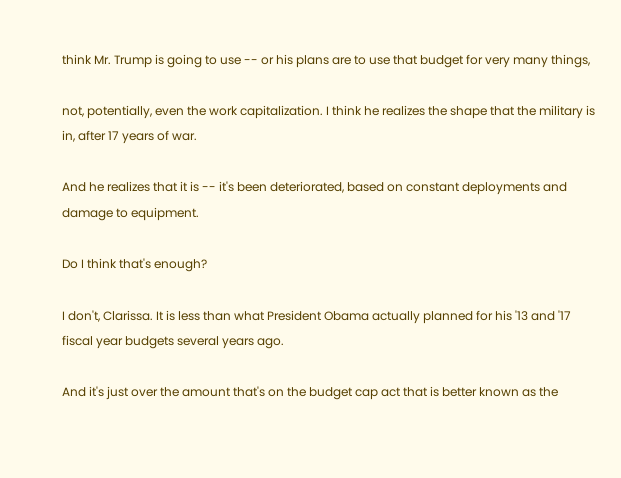think Mr. Trump is going to use -- or his plans are to use that budget for very many things,

not, potentially, even the work capitalization. I think he realizes the shape that the military is in, after 17 years of war.

And he realizes that it is -- it's been deteriorated, based on constant deployments and damage to equipment.

Do I think that's enough?

I don't, Clarissa. It is less than what President Obama actually planned for his '13 and '17 fiscal year budgets several years ago.

And it's just over the amount that's on the budget cap act that is better known as the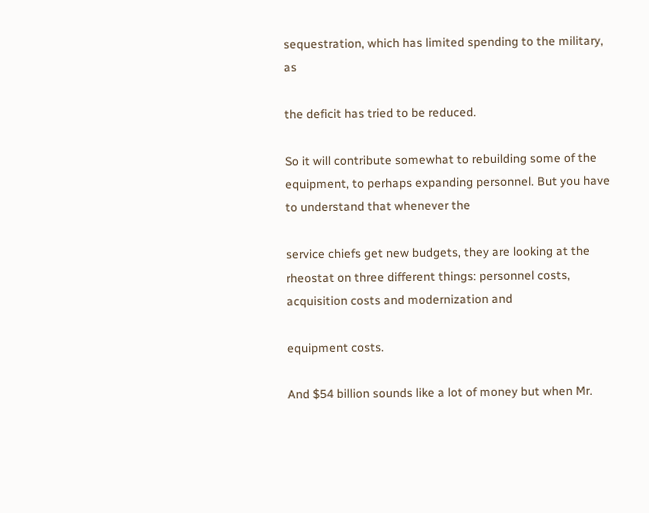sequestration, which has limited spending to the military, as

the deficit has tried to be reduced.

So it will contribute somewhat to rebuilding some of the equipment, to perhaps expanding personnel. But you have to understand that whenever the

service chiefs get new budgets, they are looking at the rheostat on three different things: personnel costs, acquisition costs and modernization and

equipment costs.

And $54 billion sounds like a lot of money but when Mr.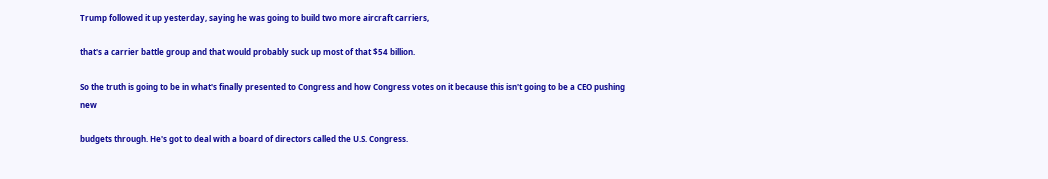Trump followed it up yesterday, saying he was going to build two more aircraft carriers,

that's a carrier battle group and that would probably suck up most of that $54 billion.

So the truth is going to be in what's finally presented to Congress and how Congress votes on it because this isn't going to be a CEO pushing new

budgets through. He's got to deal with a board of directors called the U.S. Congress.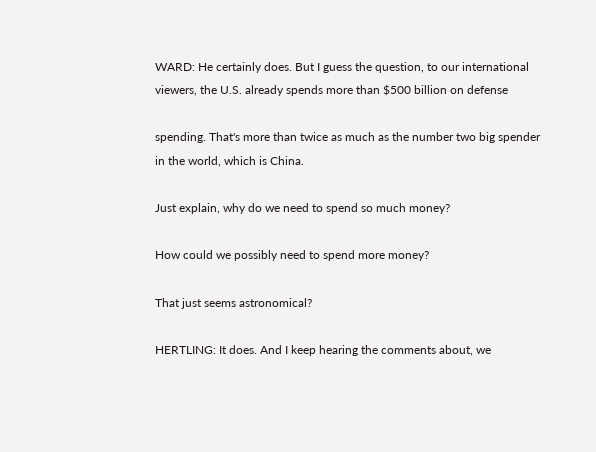WARD: He certainly does. But I guess the question, to our international viewers, the U.S. already spends more than $500 billion on defense

spending. That's more than twice as much as the number two big spender in the world, which is China.

Just explain, why do we need to spend so much money?

How could we possibly need to spend more money?

That just seems astronomical?

HERTLING: It does. And I keep hearing the comments about, we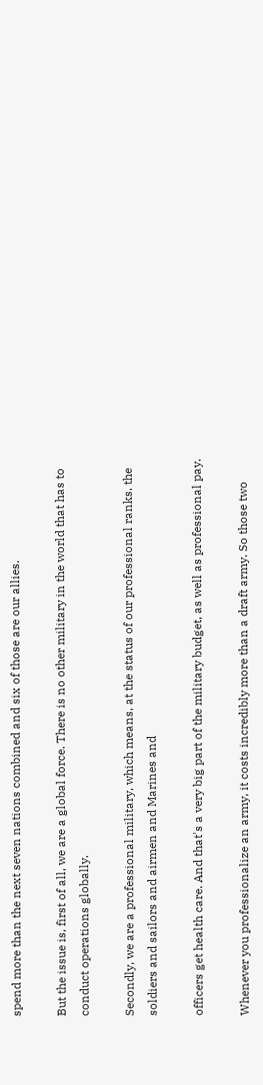spend more than the next seven nations combined and six of those are our allies.

But the issue is, first of all, we are a global force. There is no other military in the world that has to conduct operations globally.

Secondly, we are a professional military, which means, at the status of our professional ranks, the soldiers and sailors and airmen and Marines and

officers get health care. And that's a very big part of the military budget, as well as professional pay.

Whenever you professionalize an army, it costs incredibly more than a draft army. So those two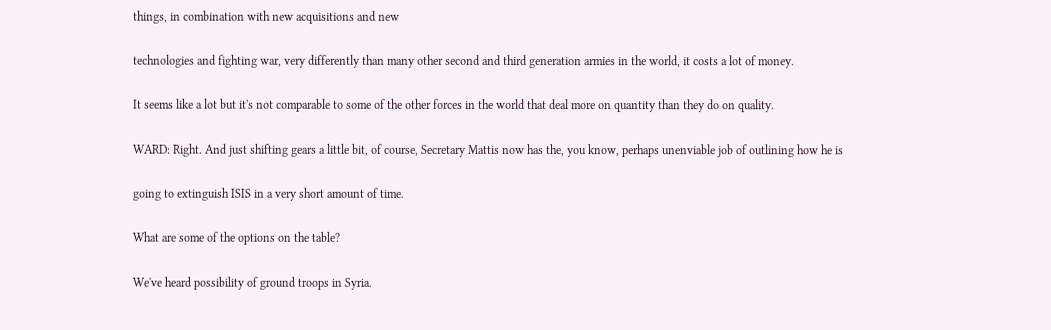things, in combination with new acquisitions and new

technologies and fighting war, very differently than many other second and third generation armies in the world, it costs a lot of money.

It seems like a lot but it's not comparable to some of the other forces in the world that deal more on quantity than they do on quality.

WARD: Right. And just shifting gears a little bit, of course, Secretary Mattis now has the, you know, perhaps unenviable job of outlining how he is

going to extinguish ISIS in a very short amount of time.

What are some of the options on the table?

We've heard possibility of ground troops in Syria.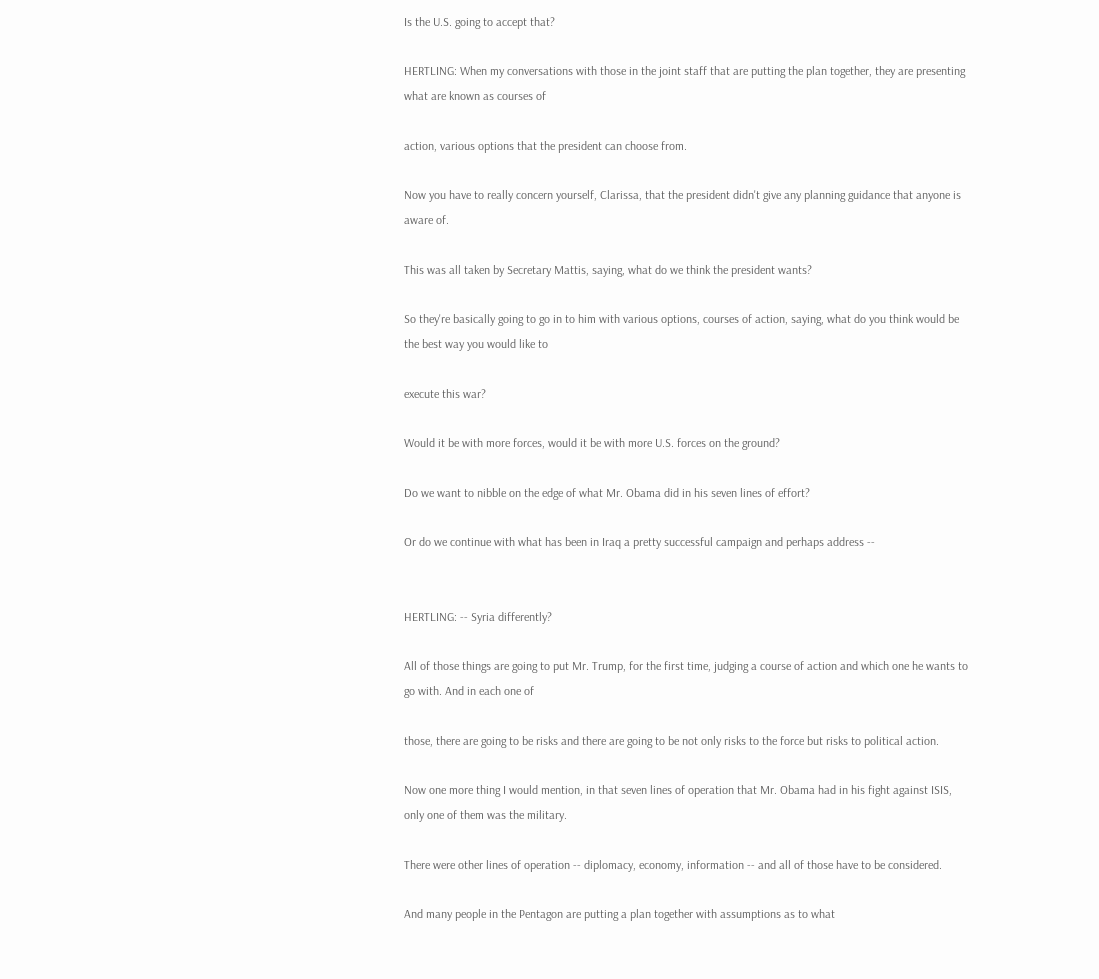Is the U.S. going to accept that?

HERTLING: When my conversations with those in the joint staff that are putting the plan together, they are presenting what are known as courses of

action, various options that the president can choose from.

Now you have to really concern yourself, Clarissa, that the president didn't give any planning guidance that anyone is aware of.

This was all taken by Secretary Mattis, saying, what do we think the president wants?

So they're basically going to go in to him with various options, courses of action, saying, what do you think would be the best way you would like to

execute this war?

Would it be with more forces, would it be with more U.S. forces on the ground?

Do we want to nibble on the edge of what Mr. Obama did in his seven lines of effort?

Or do we continue with what has been in Iraq a pretty successful campaign and perhaps address --


HERTLING: -- Syria differently?

All of those things are going to put Mr. Trump, for the first time, judging a course of action and which one he wants to go with. And in each one of

those, there are going to be risks and there are going to be not only risks to the force but risks to political action.

Now one more thing I would mention, in that seven lines of operation that Mr. Obama had in his fight against ISIS, only one of them was the military.

There were other lines of operation -- diplomacy, economy, information -- and all of those have to be considered.

And many people in the Pentagon are putting a plan together with assumptions as to what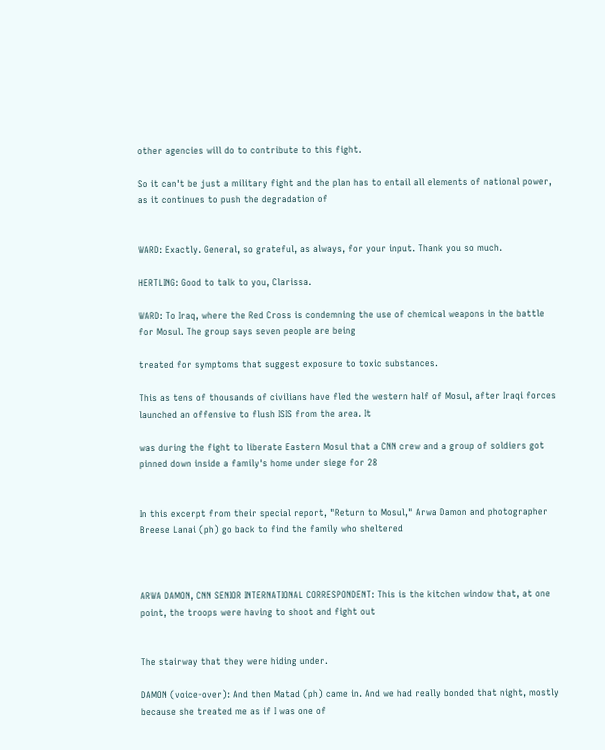other agencies will do to contribute to this fight.

So it can't be just a military fight and the plan has to entail all elements of national power, as it continues to push the degradation of


WARD: Exactly. General, so grateful, as always, for your input. Thank you so much.

HERTLING: Good to talk to you, Clarissa.

WARD: To Iraq, where the Red Cross is condemning the use of chemical weapons in the battle for Mosul. The group says seven people are being

treated for symptoms that suggest exposure to toxic substances.

This as tens of thousands of civilians have fled the western half of Mosul, after Iraqi forces launched an offensive to flush ISIS from the area. It

was during the fight to liberate Eastern Mosul that a CNN crew and a group of soldiers got pinned down inside a family's home under siege for 28


In this excerpt from their special report, "Return to Mosul," Arwa Damon and photographer Breese Lanai (ph) go back to find the family who sheltered



ARWA DAMON, CNN SENIOR INTERNATIONAL CORRESPONDENT: This is the kitchen window that, at one point, the troops were having to shoot and fight out


The stairway that they were hiding under.

DAMON (voice-over): And then Matad (ph) came in. And we had really bonded that night, mostly because she treated me as if I was one of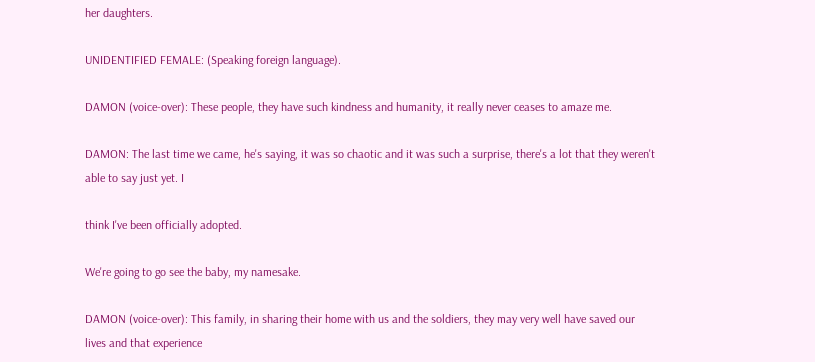her daughters.

UNIDENTIFIED FEMALE: (Speaking foreign language).

DAMON (voice-over): These people, they have such kindness and humanity, it really never ceases to amaze me.

DAMON: The last time we came, he's saying, it was so chaotic and it was such a surprise, there's a lot that they weren't able to say just yet. I

think I've been officially adopted.

We're going to go see the baby, my namesake.

DAMON (voice-over): This family, in sharing their home with us and the soldiers, they may very well have saved our lives and that experience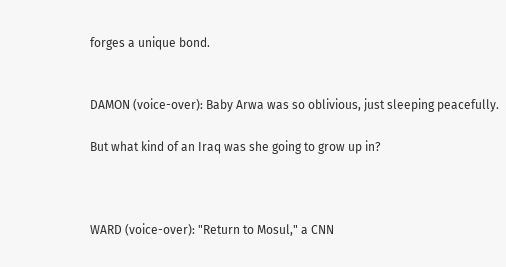forges a unique bond.


DAMON (voice-over): Baby Arwa was so oblivious, just sleeping peacefully.

But what kind of an Iraq was she going to grow up in?



WARD (voice-over): "Return to Mosul," a CNN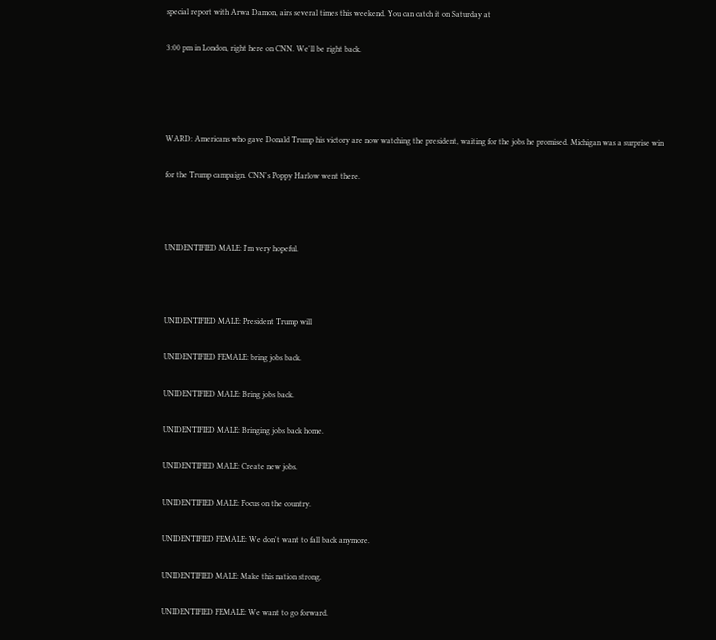special report with Arwa Damon, airs several times this weekend. You can catch it on Saturday at

3:00 pm in London, right here on CNN. We'll be right back.




WARD: Americans who gave Donald Trump his victory are now watching the president, waiting for the jobs he promised. Michigan was a surprise win

for the Trump campaign. CNN's Poppy Harlow went there.



UNIDENTIFIED MALE: I'm very hopeful.



UNIDENTIFIED MALE: President Trump will

UNIDENTIFIED FEMALE: bring jobs back.

UNIDENTIFIED MALE: Bring jobs back.

UNIDENTIFIED MALE: Bringing jobs back home.

UNIDENTIFIED MALE: Create new jobs.

UNIDENTIFIED MALE: Focus on the country.

UNIDENTIFIED FEMALE: We don't want to fall back anymore.

UNIDENTIFIED MALE: Make this nation strong.

UNIDENTIFIED FEMALE: We want to go forward.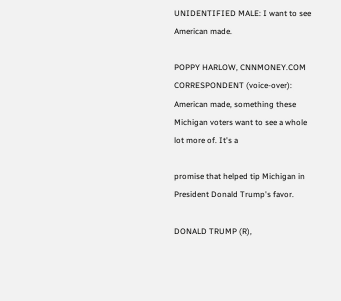UNIDENTIFIED MALE: I want to see American made.

POPPY HARLOW, CNNMONEY.COM CORRESPONDENT (voice-over): American made, something these Michigan voters want to see a whole lot more of. It's a

promise that helped tip Michigan in President Donald Trump's favor.

DONALD TRUMP (R),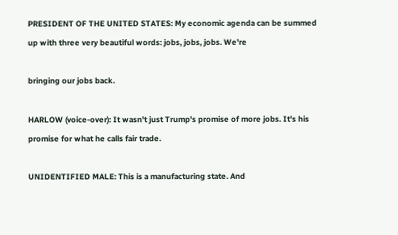PRESIDENT OF THE UNITED STATES: My economic agenda can be summed up with three very beautiful words: jobs, jobs, jobs. We're

bringing our jobs back.

HARLOW (voice-over): It wasn't just Trump's promise of more jobs. It's his promise for what he calls fair trade.

UNIDENTIFIED MALE: This is a manufacturing state. And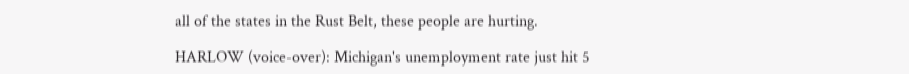all of the states in the Rust Belt, these people are hurting.

HARLOW (voice-over): Michigan's unemployment rate just hit 5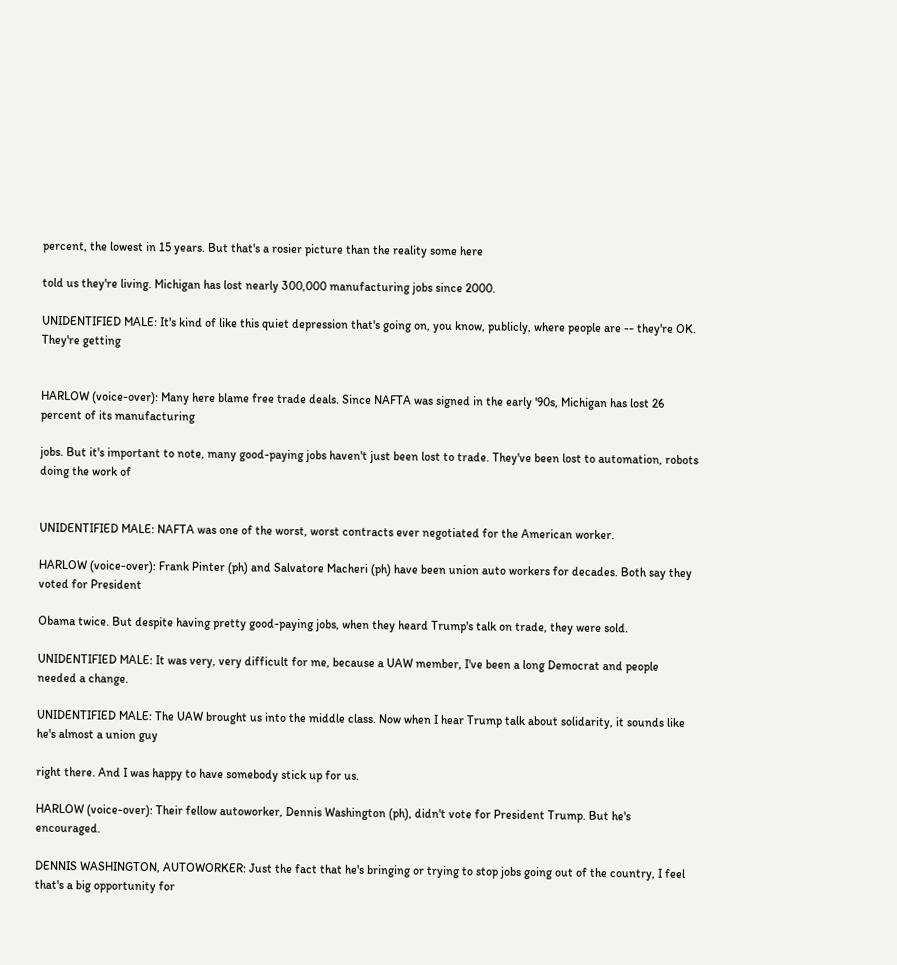percent, the lowest in 15 years. But that's a rosier picture than the reality some here

told us they're living. Michigan has lost nearly 300,000 manufacturing jobs since 2000.

UNIDENTIFIED MALE: It's kind of like this quiet depression that's going on, you know, publicly, where people are -- they're OK. They're getting


HARLOW (voice-over): Many here blame free trade deals. Since NAFTA was signed in the early '90s, Michigan has lost 26 percent of its manufacturing

jobs. But it's important to note, many good-paying jobs haven't just been lost to trade. They've been lost to automation, robots doing the work of


UNIDENTIFIED MALE: NAFTA was one of the worst, worst contracts ever negotiated for the American worker.

HARLOW (voice-over): Frank Pinter (ph) and Salvatore Macheri (ph) have been union auto workers for decades. Both say they voted for President

Obama twice. But despite having pretty good-paying jobs, when they heard Trump's talk on trade, they were sold.

UNIDENTIFIED MALE: It was very, very difficult for me, because a UAW member, I've been a long Democrat and people needed a change.

UNIDENTIFIED MALE: The UAW brought us into the middle class. Now when I hear Trump talk about solidarity, it sounds like he's almost a union guy

right there. And I was happy to have somebody stick up for us.

HARLOW (voice-over): Their fellow autoworker, Dennis Washington (ph), didn't vote for President Trump. But he's encouraged.

DENNIS WASHINGTON, AUTOWORKER: Just the fact that he's bringing or trying to stop jobs going out of the country, I feel that's a big opportunity for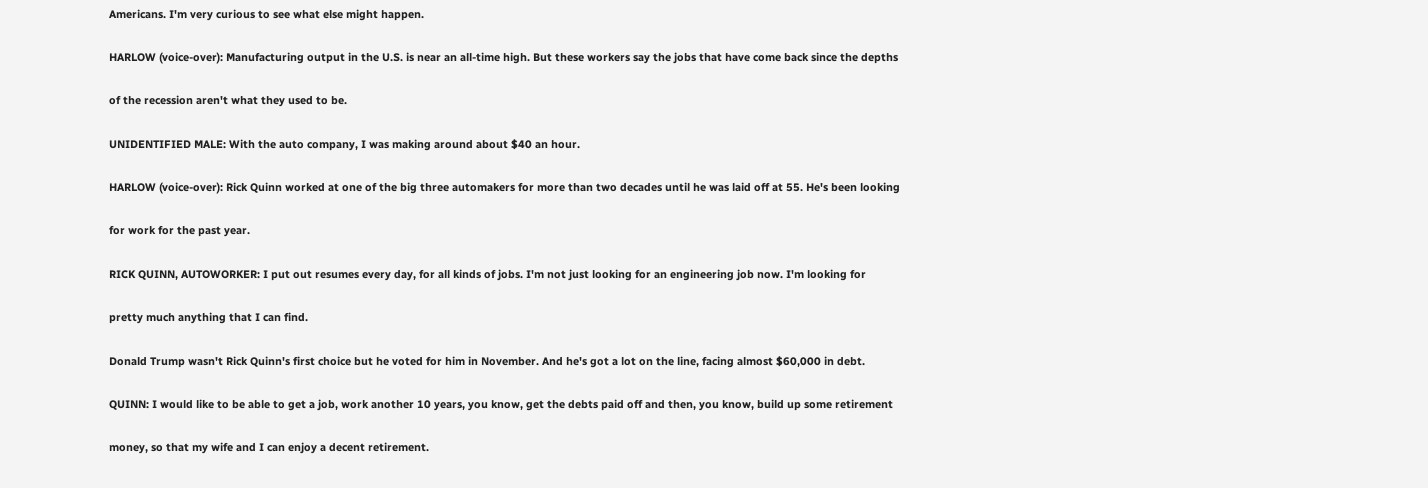Americans. I'm very curious to see what else might happen.

HARLOW (voice-over): Manufacturing output in the U.S. is near an all-time high. But these workers say the jobs that have come back since the depths

of the recession aren't what they used to be.

UNIDENTIFIED MALE: With the auto company, I was making around about $40 an hour.

HARLOW (voice-over): Rick Quinn worked at one of the big three automakers for more than two decades until he was laid off at 55. He's been looking

for work for the past year.

RICK QUINN, AUTOWORKER: I put out resumes every day, for all kinds of jobs. I'm not just looking for an engineering job now. I'm looking for

pretty much anything that I can find.

Donald Trump wasn't Rick Quinn's first choice but he voted for him in November. And he's got a lot on the line, facing almost $60,000 in debt.

QUINN: I would like to be able to get a job, work another 10 years, you know, get the debts paid off and then, you know, build up some retirement

money, so that my wife and I can enjoy a decent retirement.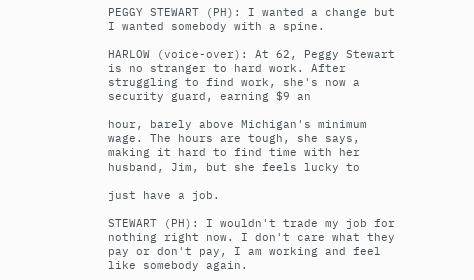PEGGY STEWART (PH): I wanted a change but I wanted somebody with a spine.

HARLOW (voice-over): At 62, Peggy Stewart is no stranger to hard work. After struggling to find work, she's now a security guard, earning $9 an

hour, barely above Michigan's minimum wage. The hours are tough, she says, making it hard to find time with her husband, Jim, but she feels lucky to

just have a job.

STEWART (PH): I wouldn't trade my job for nothing right now. I don't care what they pay or don't pay, I am working and feel like somebody again.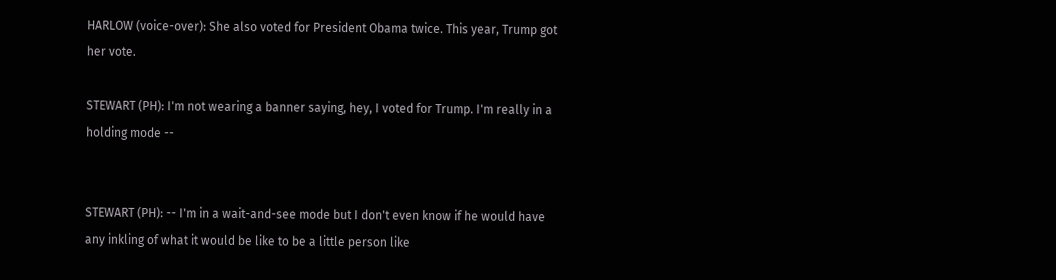HARLOW (voice-over): She also voted for President Obama twice. This year, Trump got her vote.

STEWART (PH): I'm not wearing a banner saying, hey, I voted for Trump. I'm really in a holding mode --


STEWART (PH): -- I'm in a wait-and-see mode but I don't even know if he would have any inkling of what it would be like to be a little person like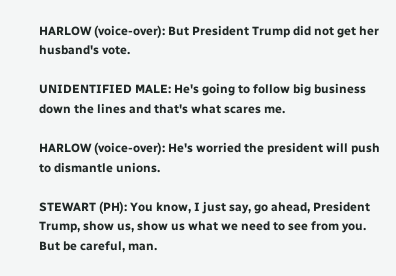HARLOW (voice-over): But President Trump did not get her husband's vote.

UNIDENTIFIED MALE: He's going to follow big business down the lines and that's what scares me.

HARLOW (voice-over): He's worried the president will push to dismantle unions.

STEWART (PH): You know, I just say, go ahead, President Trump, show us, show us what we need to see from you. But be careful, man.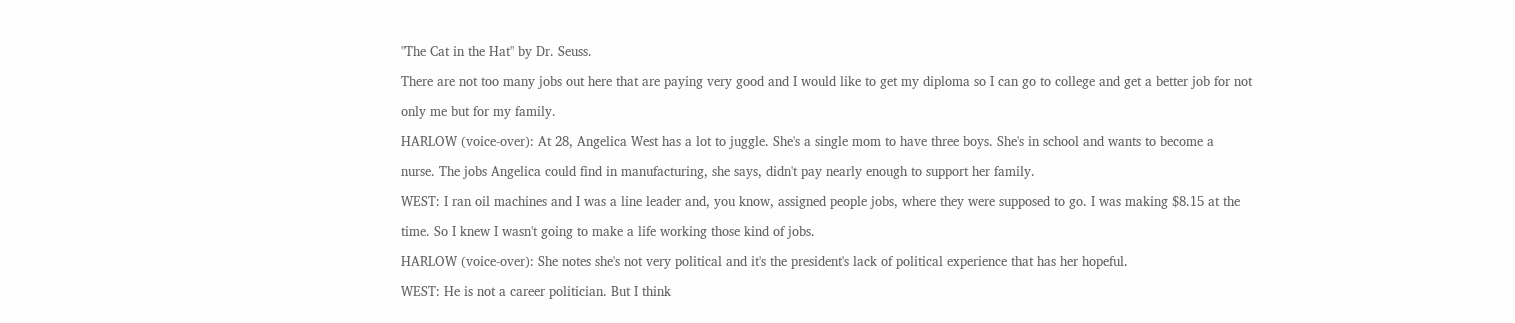"The Cat in the Hat" by Dr. Seuss.

There are not too many jobs out here that are paying very good and I would like to get my diploma so I can go to college and get a better job for not

only me but for my family.

HARLOW (voice-over): At 28, Angelica West has a lot to juggle. She's a single mom to have three boys. She's in school and wants to become a

nurse. The jobs Angelica could find in manufacturing, she says, didn't pay nearly enough to support her family.

WEST: I ran oil machines and I was a line leader and, you know, assigned people jobs, where they were supposed to go. I was making $8.15 at the

time. So I knew I wasn't going to make a life working those kind of jobs.

HARLOW (voice-over): She notes she's not very political and it's the president's lack of political experience that has her hopeful.

WEST: He is not a career politician. But I think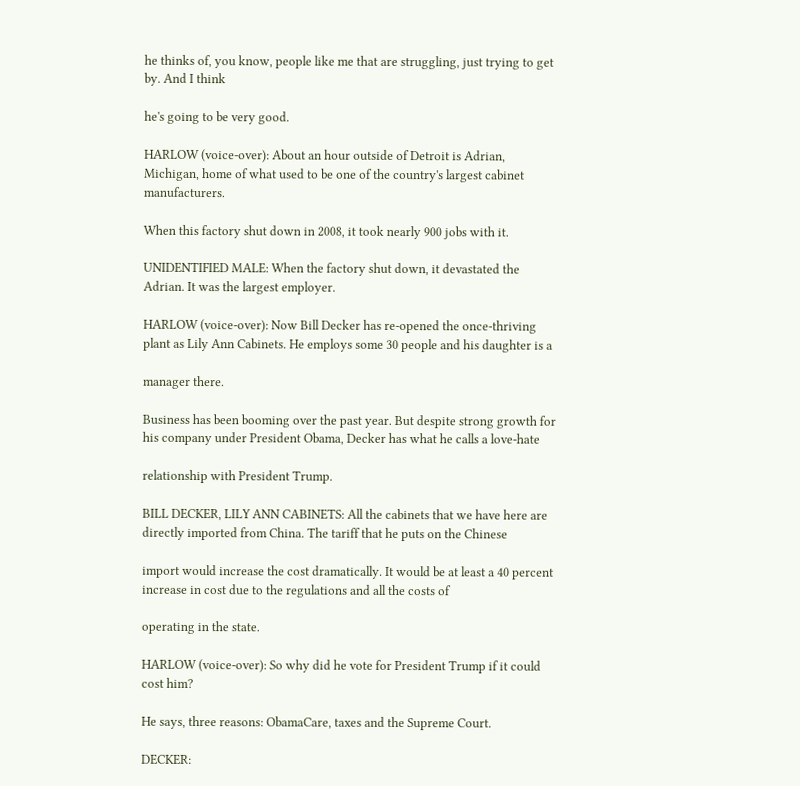he thinks of, you know, people like me that are struggling, just trying to get by. And I think

he's going to be very good.

HARLOW (voice-over): About an hour outside of Detroit is Adrian, Michigan, home of what used to be one of the country's largest cabinet manufacturers.

When this factory shut down in 2008, it took nearly 900 jobs with it.

UNIDENTIFIED MALE: When the factory shut down, it devastated the Adrian. It was the largest employer.

HARLOW (voice-over): Now Bill Decker has re-opened the once-thriving plant as Lily Ann Cabinets. He employs some 30 people and his daughter is a

manager there.

Business has been booming over the past year. But despite strong growth for his company under President Obama, Decker has what he calls a love-hate

relationship with President Trump.

BILL DECKER, LILY ANN CABINETS: All the cabinets that we have here are directly imported from China. The tariff that he puts on the Chinese

import would increase the cost dramatically. It would be at least a 40 percent increase in cost due to the regulations and all the costs of

operating in the state.

HARLOW (voice-over): So why did he vote for President Trump if it could cost him?

He says, three reasons: ObamaCare, taxes and the Supreme Court.

DECKER: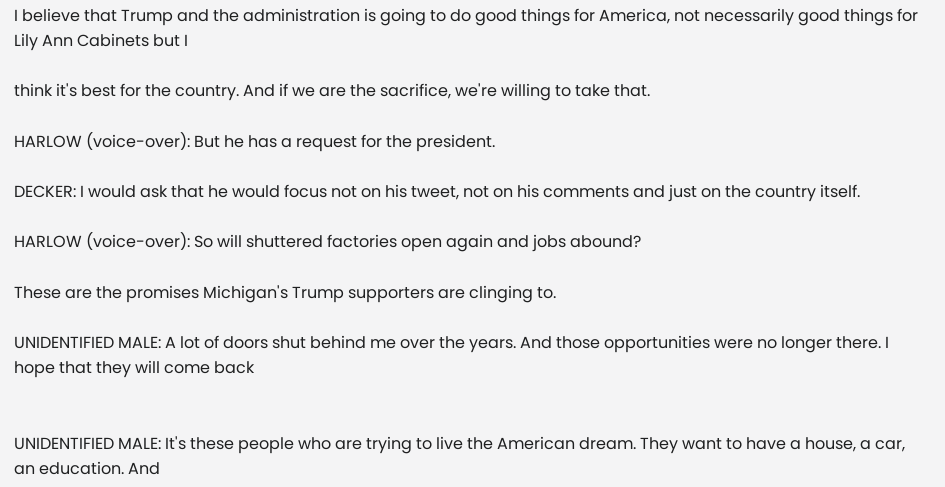I believe that Trump and the administration is going to do good things for America, not necessarily good things for Lily Ann Cabinets but I

think it's best for the country. And if we are the sacrifice, we're willing to take that.

HARLOW (voice-over): But he has a request for the president.

DECKER: I would ask that he would focus not on his tweet, not on his comments and just on the country itself.

HARLOW (voice-over): So will shuttered factories open again and jobs abound?

These are the promises Michigan's Trump supporters are clinging to.

UNIDENTIFIED MALE: A lot of doors shut behind me over the years. And those opportunities were no longer there. I hope that they will come back


UNIDENTIFIED MALE: It's these people who are trying to live the American dream. They want to have a house, a car, an education. And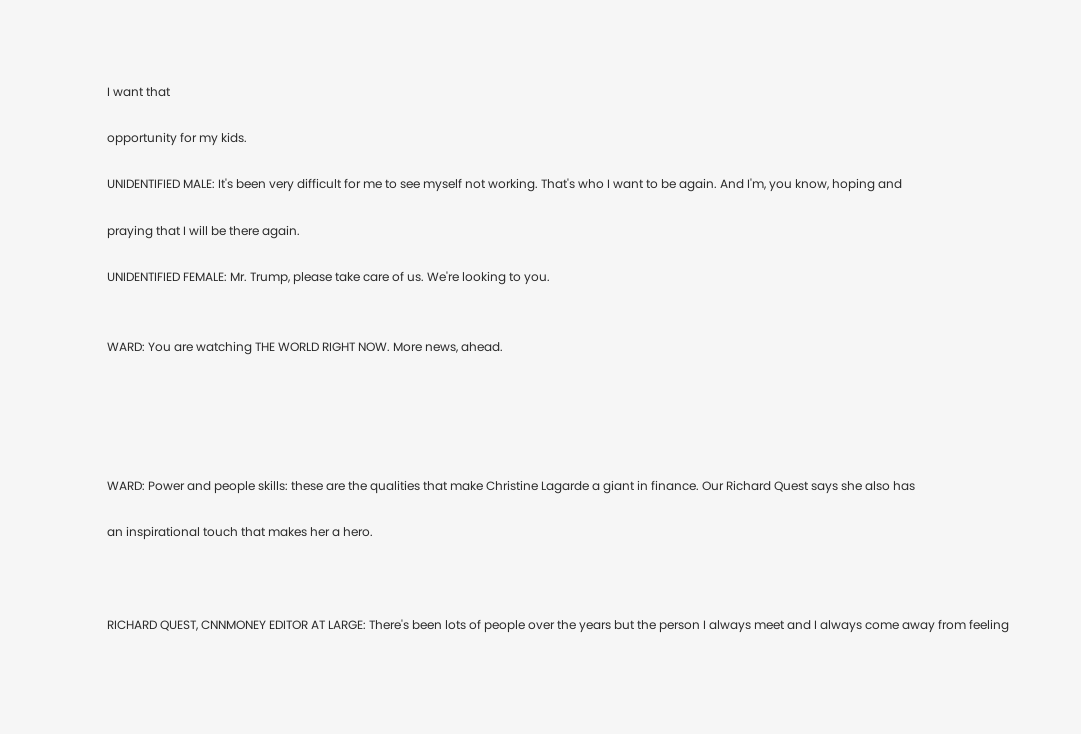I want that

opportunity for my kids.

UNIDENTIFIED MALE: It's been very difficult for me to see myself not working. That's who I want to be again. And I'm, you know, hoping and

praying that I will be there again.

UNIDENTIFIED FEMALE: Mr. Trump, please take care of us. We're looking to you.


WARD: You are watching THE WORLD RIGHT NOW. More news, ahead.





WARD: Power and people skills: these are the qualities that make Christine Lagarde a giant in finance. Our Richard Quest says she also has

an inspirational touch that makes her a hero.



RICHARD QUEST, CNNMONEY EDITOR AT LARGE: There's been lots of people over the years but the person I always meet and I always come away from feeling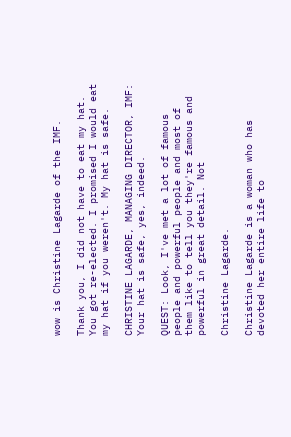wow is Christine Lagarde of the IMF.

Thank you, I did not have to eat my hat. You got re-elected. I promised I would eat my hat if you weren't. My hat is safe.

CHRISTINE LAGARDE, MANAGING DIRECTOR, IMF: Your hat is safe, yes, indeed.

QUEST: Look, I've met a lot of famous people and powerful people and most of them like to tell you they're famous and powerful in great detail. Not

Christine Lagarde.

Christine Lagarde is a woman who has devoted her entire life to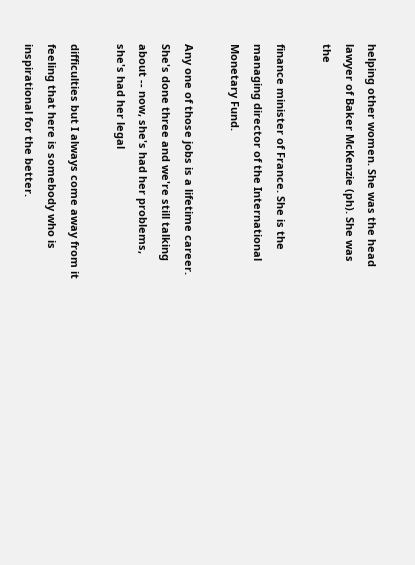helping other women. She was the head lawyer of Baker McKenzie (ph). She was the

finance minister of France. She is the managing director of the International Monetary Fund.

Any one of those jobs is a lifetime career. She's done three and we're still talking about -- now, she's had her problems, she's had her legal

difficulties but I always come away from it feeling that here is somebody who is inspirational for the better.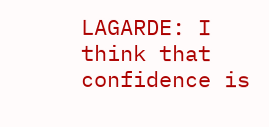LAGARDE: I think that confidence is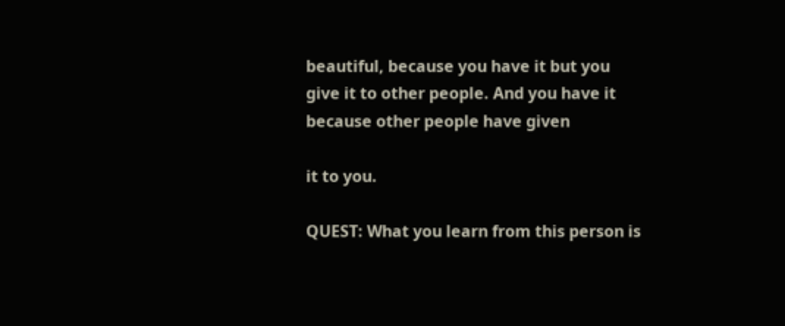beautiful, because you have it but you give it to other people. And you have it because other people have given

it to you.

QUEST: What you learn from this person is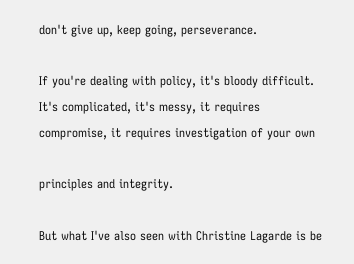don't give up, keep going, perseverance.

If you're dealing with policy, it's bloody difficult. It's complicated, it's messy, it requires compromise, it requires investigation of your own

principles and integrity.

But what I've also seen with Christine Lagarde is be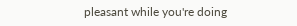pleasant while you're doing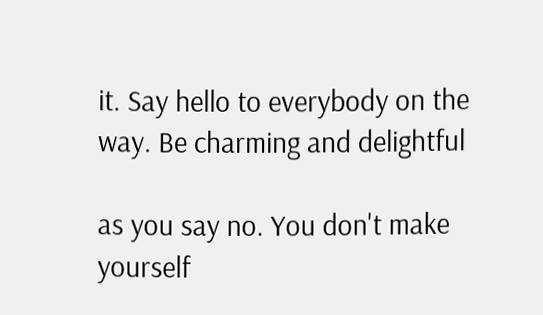it. Say hello to everybody on the way. Be charming and delightful

as you say no. You don't make yourself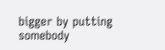bigger by putting somebody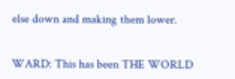else down and making them lower.


WARD: This has been THE WORLD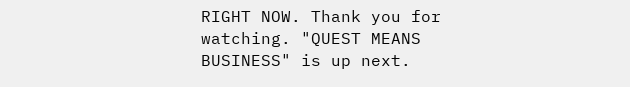RIGHT NOW. Thank you for watching. "QUEST MEANS BUSINESS" is up next.